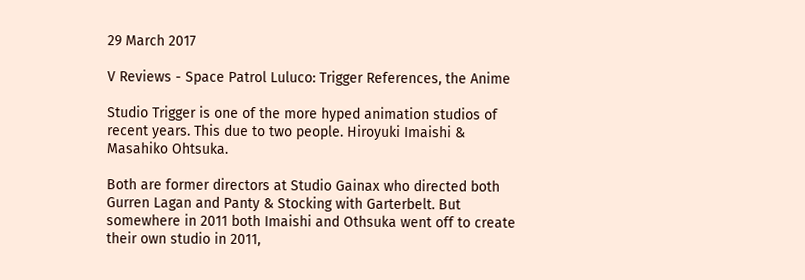29 March 2017

V Reviews - Space Patrol Luluco: Trigger References, the Anime

Studio Trigger is one of the more hyped animation studios of recent years. This due to two people. Hiroyuki Imaishi & Masahiko Ohtsuka.

Both are former directors at Studio Gainax who directed both Gurren Lagan and Panty & Stocking with Garterbelt. But somewhere in 2011 both Imaishi and Othsuka went off to create their own studio in 2011,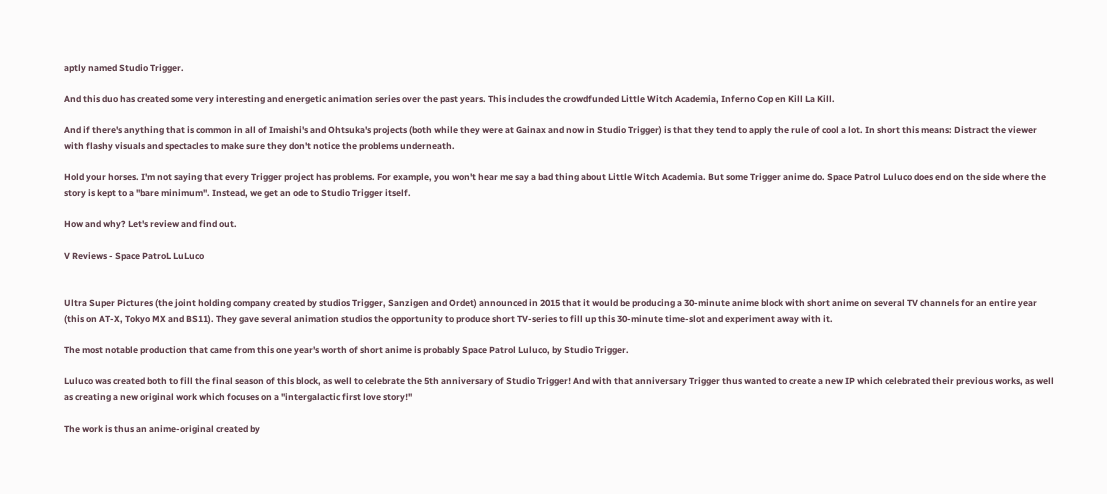aptly named Studio Trigger.

And this duo has created some very interesting and energetic animation series over the past years. This includes the crowdfunded Little Witch Academia, Inferno Cop en Kill La Kill.

And if there's anything that is common in all of Imaishi's and Ohtsuka's projects (both while they were at Gainax and now in Studio Trigger) is that they tend to apply the rule of cool a lot. In short this means: Distract the viewer with flashy visuals and spectacles to make sure they don't notice the problems underneath.

Hold your horses. I'm not saying that every Trigger project has problems. For example, you won't hear me say a bad thing about Little Witch Academia. But some Trigger anime do. Space Patrol Luluco does end on the side where the story is kept to a "bare minimum". Instead, we get an ode to Studio Trigger itself.

How and why? Let's review and find out.

V Reviews - Space PatroL LuLuco


Ultra Super Pictures (the joint holding company created by studios Trigger, Sanzigen and Ordet) announced in 2015 that it would be producing a 30-minute anime block with short anime on several TV channels for an entire year (this on AT-X, Tokyo MX and BS11). They gave several animation studios the opportunity to produce short TV-series to fill up this 30-minute time-slot and experiment away with it.

The most notable production that came from this one year's worth of short anime is probably Space Patrol Luluco, by Studio Trigger.

Luluco was created both to fill the final season of this block, as well to celebrate the 5th anniversary of Studio Trigger! And with that anniversary Trigger thus wanted to create a new IP which celebrated their previous works, as well as creating a new original work which focuses on a "intergalactic first love story!"

The work is thus an anime-original created by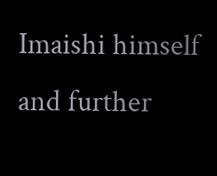Imaishi himself and further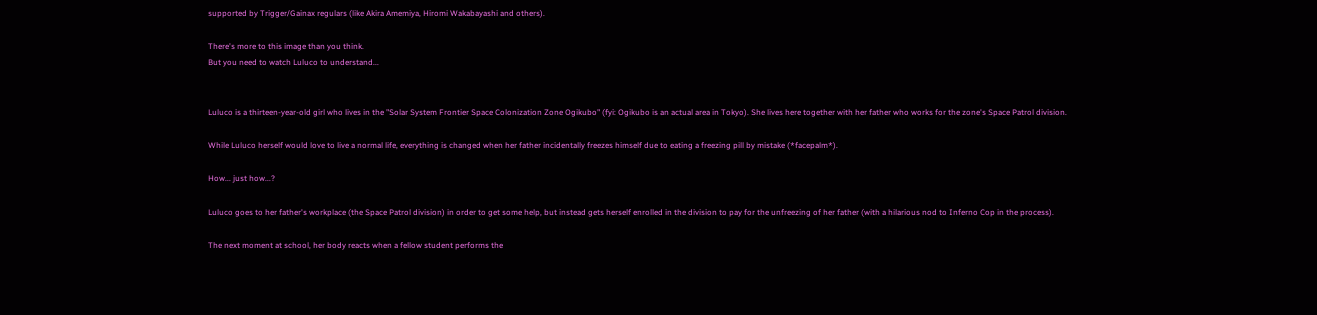supported by Trigger/Gainax regulars (like Akira Amemiya, Hiromi Wakabayashi and others).

There's more to this image than you think.
But you need to watch Luluco to understand...


Luluco is a thirteen-year-old girl who lives in the "Solar System Frontier Space Colonization Zone Ogikubo" (fyi: Ogikubo is an actual area in Tokyo). She lives here together with her father who works for the zone's Space Patrol division.

While Luluco herself would love to live a normal life, everything is changed when her father incidentally freezes himself due to eating a freezing pill by mistake (*facepalm*).

How... just how...?

Luluco goes to her father's workplace (the Space Patrol division) in order to get some help, but instead gets herself enrolled in the division to pay for the unfreezing of her father (with a hilarious nod to Inferno Cop in the process).

The next moment at school, her body reacts when a fellow student performs the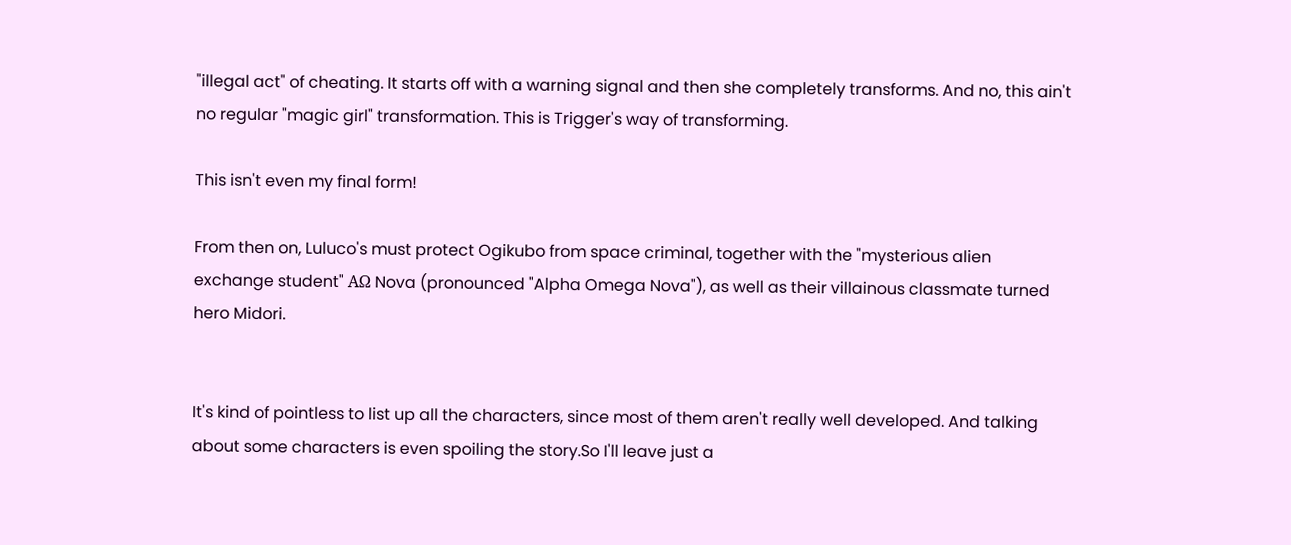"illegal act" of cheating. It starts off with a warning signal and then she completely transforms. And no, this ain't no regular "magic girl" transformation. This is Trigger's way of transforming.

This isn't even my final form!

From then on, Luluco's must protect Ogikubo from space criminal, together with the "mysterious alien exchange student" AΩ Nova (pronounced "Alpha Omega Nova"), as well as their villainous classmate turned hero Midori.


It's kind of pointless to list up all the characters, since most of them aren't really well developed. And talking about some characters is even spoiling the story.So I'll leave just a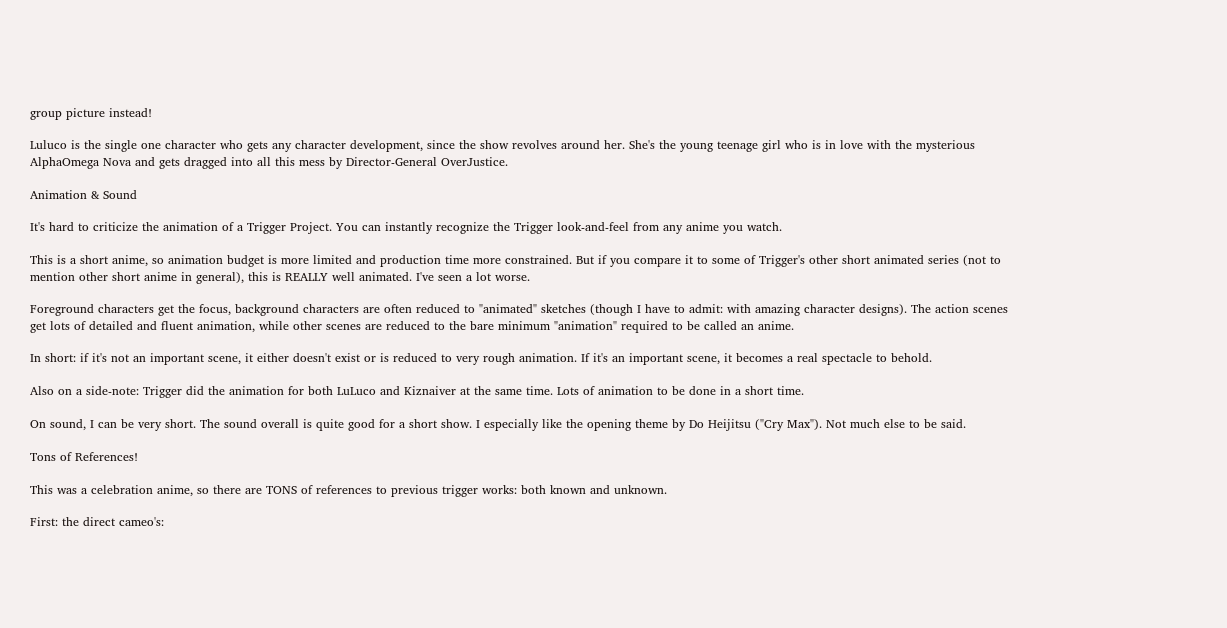group picture instead!

Luluco is the single one character who gets any character development, since the show revolves around her. She's the young teenage girl who is in love with the mysterious AlphaOmega Nova and gets dragged into all this mess by Director-General OverJustice.

Animation & Sound

It's hard to criticize the animation of a Trigger Project. You can instantly recognize the Trigger look-and-feel from any anime you watch.

This is a short anime, so animation budget is more limited and production time more constrained. But if you compare it to some of Trigger's other short animated series (not to mention other short anime in general), this is REALLY well animated. I've seen a lot worse.

Foreground characters get the focus, background characters are often reduced to "animated" sketches (though I have to admit: with amazing character designs). The action scenes get lots of detailed and fluent animation, while other scenes are reduced to the bare minimum "animation" required to be called an anime.

In short: if it's not an important scene, it either doesn't exist or is reduced to very rough animation. If it's an important scene, it becomes a real spectacle to behold.

Also on a side-note: Trigger did the animation for both LuLuco and Kiznaiver at the same time. Lots of animation to be done in a short time.

On sound, I can be very short. The sound overall is quite good for a short show. I especially like the opening theme by Do Heijitsu ("Cry Max"). Not much else to be said.

Tons of References!

This was a celebration anime, so there are TONS of references to previous trigger works: both known and unknown.

First: the direct cameo's: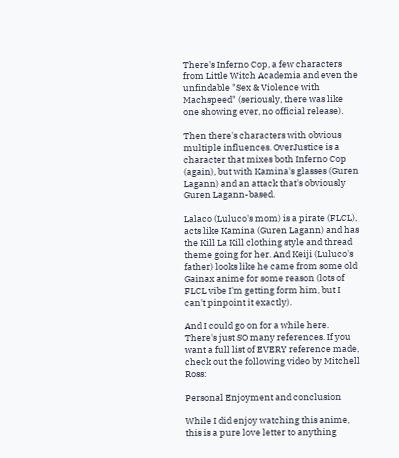There's Inferno Cop, a few characters from Little Witch Academia and even the unfindable "Sex & Violence with Machspeed" (seriously, there was like one showing ever, no official release).

Then there's characters with obvious multiple influences. OverJustice is a character that mixes both Inferno Cop (again), but with Kamina's glasses (Guren Lagann) and an attack that's obviously Guren Lagann-based.

Lalaco (Luluco's mom) is a pirate (FLCL), acts like Kamina (Guren Lagann) and has the Kill La Kill clothing style and thread theme going for her. And Keiji (Luluco's father) looks like he came from some old Gainax anime for some reason (lots of FLCL vibe I'm getting form him, but I can't pinpoint it exactly).

And I could go on for a while here. There's just SO many references. If you want a full list of EVERY reference made, check out the following video by Mitchell Ross:

Personal Enjoyment and conclusion

While I did enjoy watching this anime, this is a pure love letter to anything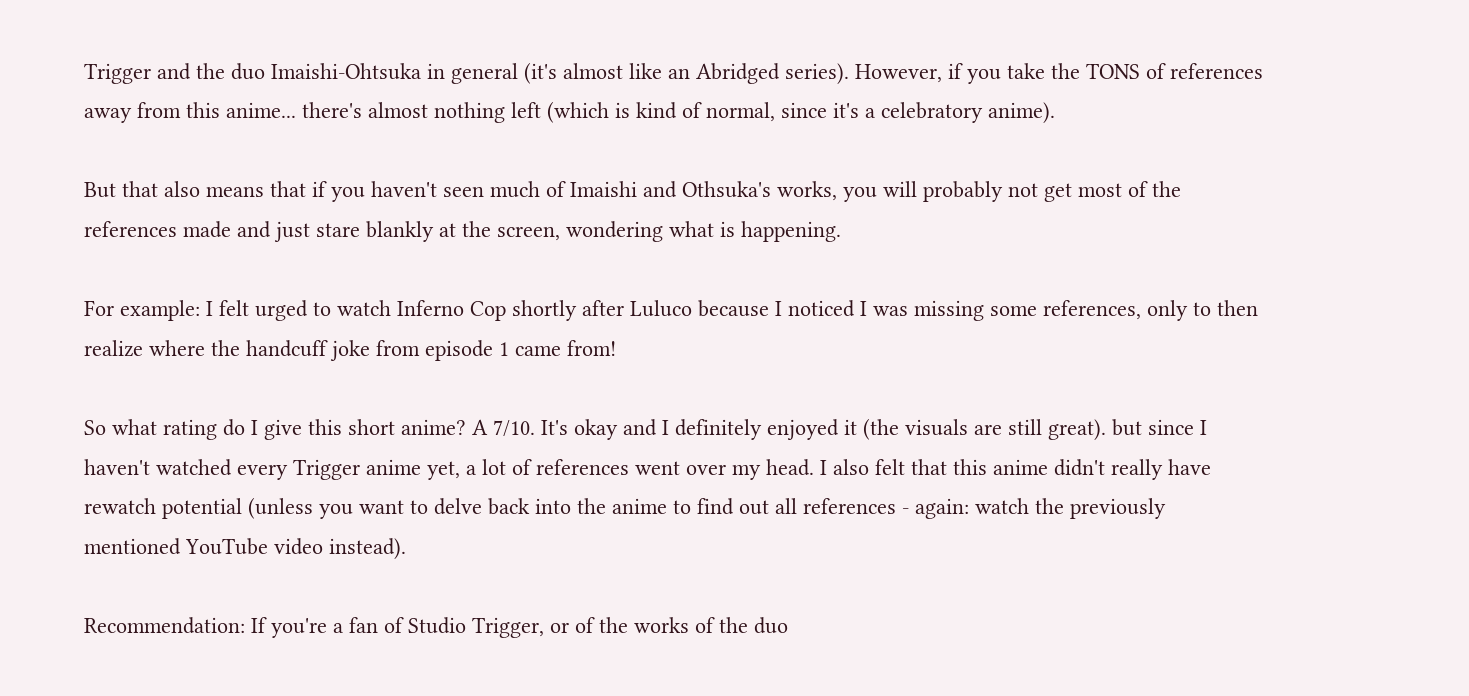Trigger and the duo Imaishi-Ohtsuka in general (it's almost like an Abridged series). However, if you take the TONS of references away from this anime... there's almost nothing left (which is kind of normal, since it's a celebratory anime).

But that also means that if you haven't seen much of Imaishi and Othsuka's works, you will probably not get most of the references made and just stare blankly at the screen, wondering what is happening.

For example: I felt urged to watch Inferno Cop shortly after Luluco because I noticed I was missing some references, only to then realize where the handcuff joke from episode 1 came from!

So what rating do I give this short anime? A 7/10. It's okay and I definitely enjoyed it (the visuals are still great). but since I haven't watched every Trigger anime yet, a lot of references went over my head. I also felt that this anime didn't really have rewatch potential (unless you want to delve back into the anime to find out all references - again: watch the previously mentioned YouTube video instead).

Recommendation: If you're a fan of Studio Trigger, or of the works of the duo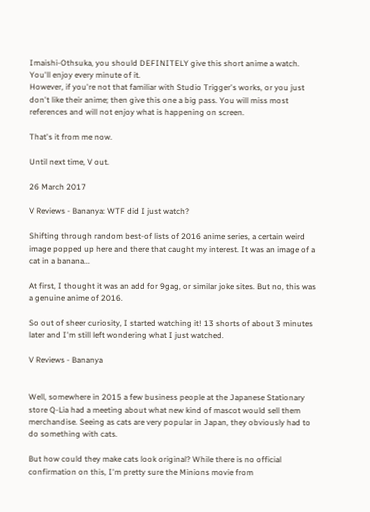Imaishi-Othsuka, you should DEFINITELY give this short anime a watch. You'll enjoy every minute of it.
However, if you're not that familiar with Studio Trigger's works, or you just don't like their anime; then give this one a big pass. You will miss most references and will not enjoy what is happening on screen.

That's it from me now.

Until next time, V out.

26 March 2017

V Reviews - Bananya: WTF did I just watch?

Shifting through random best-of lists of 2016 anime series, a certain weird image popped up here and there that caught my interest. It was an image of a cat in a banana...

At first, I thought it was an add for 9gag, or similar joke sites. But no, this was a genuine anime of 2016.

So out of sheer curiosity, I started watching it! 13 shorts of about 3 minutes later and I'm still left wondering what I just watched.

V Reviews - Bananya


Well, somewhere in 2015 a few business people at the Japanese Stationary store Q-Lia had a meeting about what new kind of mascot would sell them merchandise. Seeing as cats are very popular in Japan, they obviously had to do something with cats.

But how could they make cats look original? While there is no official confirmation on this, I'm pretty sure the Minions movie from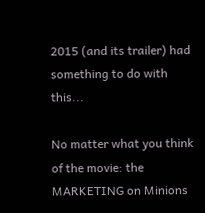2015 (and its trailer) had something to do with this...

No matter what you think of the movie: the MARKETING on Minions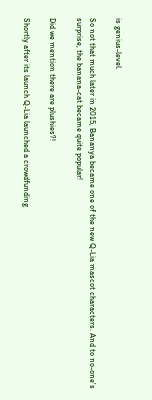is genius-level.

So not that much later in 2015, Bananya became one of the new Q-Lia mascot characters. And to no-one's surprise, the banana-cat became quite popular!

Did we mention there are plushies?!

Shortly after its launch Q-Lia launched a crowdfunding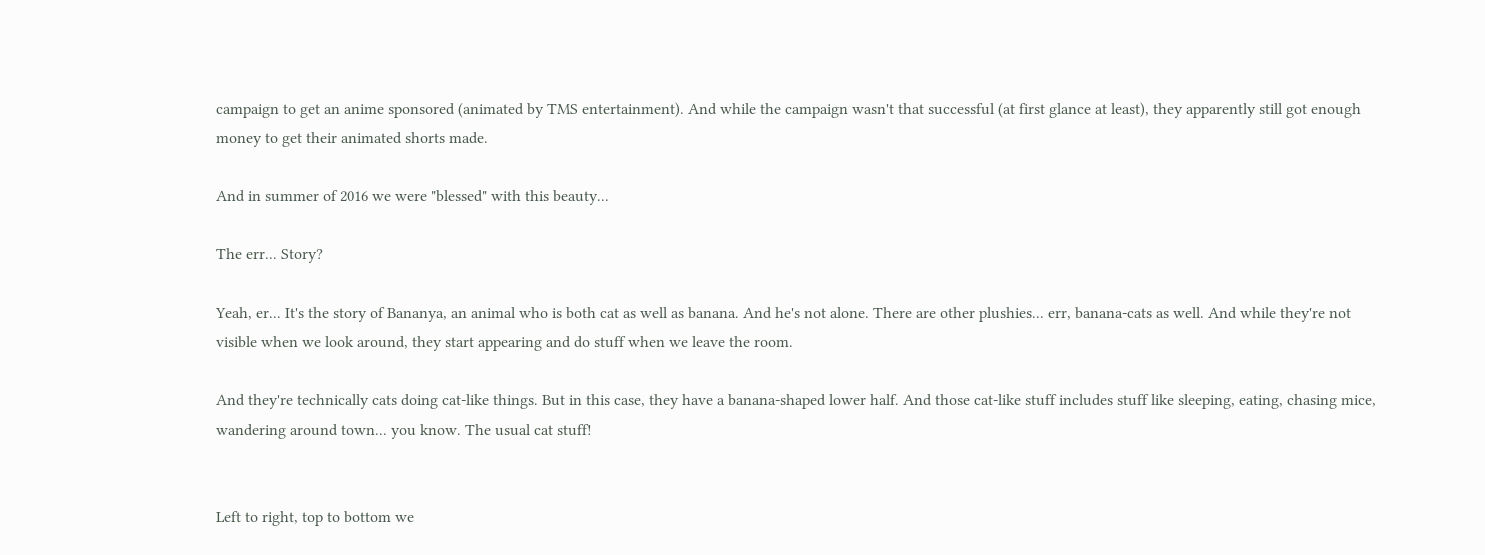campaign to get an anime sponsored (animated by TMS entertainment). And while the campaign wasn't that successful (at first glance at least), they apparently still got enough money to get their animated shorts made.

And in summer of 2016 we were "blessed" with this beauty...

The err... Story?

Yeah, er... It's the story of Bananya, an animal who is both cat as well as banana. And he's not alone. There are other plushies... err, banana-cats as well. And while they're not visible when we look around, they start appearing and do stuff when we leave the room.

And they're technically cats doing cat-like things. But in this case, they have a banana-shaped lower half. And those cat-like stuff includes stuff like sleeping, eating, chasing mice, wandering around town... you know. The usual cat stuff!


Left to right, top to bottom we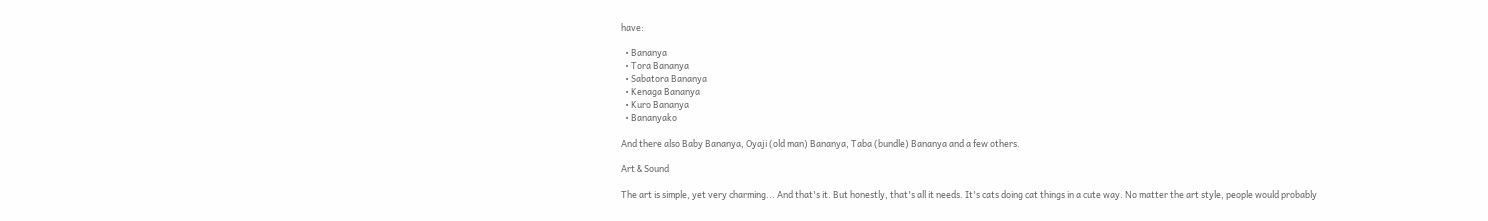have:

  • Bananya
  • Tora Bananya
  • Sabatora Bananya
  • Kenaga Bananya
  • Kuro Bananya
  • Bananyako

And there also Baby Bananya, Oyaji (old man) Bananya, Taba (bundle) Bananya and a few others.

Art & Sound

The art is simple, yet very charming... And that's it. But honestly, that's all it needs. It's cats doing cat things in a cute way. No matter the art style, people would probably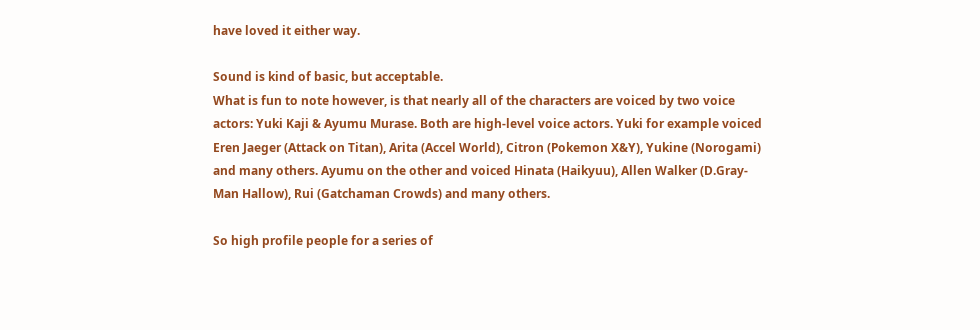have loved it either way.

Sound is kind of basic, but acceptable.
What is fun to note however, is that nearly all of the characters are voiced by two voice actors: Yuki Kaji & Ayumu Murase. Both are high-level voice actors. Yuki for example voiced Eren Jaeger (Attack on Titan), Arita (Accel World), Citron (Pokemon X&Y), Yukine (Norogami) and many others. Ayumu on the other and voiced Hinata (Haikyuu), Allen Walker (D.Gray-Man Hallow), Rui (Gatchaman Crowds) and many others.

So high profile people for a series of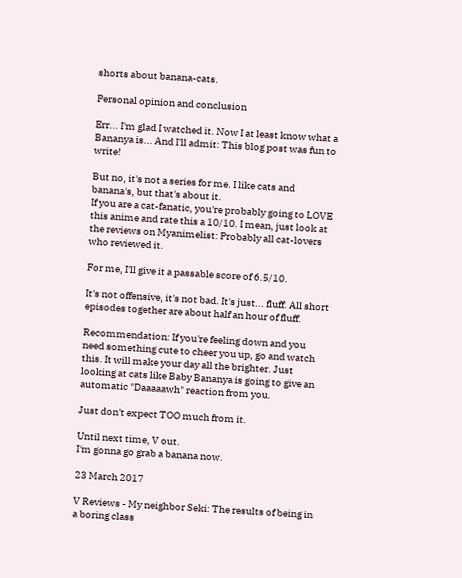shorts about banana-cats.

Personal opinion and conclusion

Err... I'm glad I watched it. Now I at least know what a Bananya is... And I'll admit: This blog post was fun to write!

But no, it's not a series for me. I like cats and banana's, but that's about it.
If you are a cat-fanatic, you're probably going to LOVE this anime and rate this a 10/10. I mean, just look at the reviews on Myanimelist: Probably all cat-lovers who reviewed it.

For me, I'll give it a passable score of 6.5/10.

It's not offensive, it's not bad. It's just... fluff. All short episodes together are about half an hour of fluff.

Recommendation: If you're feeling down and you need something cute to cheer you up, go and watch this. It will make your day all the brighter. Just looking at cats like Baby Bananya is going to give an automatic "Daaaaawh" reaction from you.

Just don't expect TOO much from it.

Until next time, V out.
I'm gonna go grab a banana now.

23 March 2017

V Reviews - My neighbor Seki: The results of being in a boring class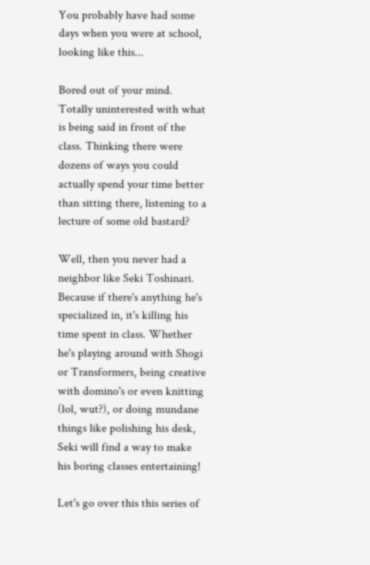You probably have had some days when you were at school, looking like this...

Bored out of your mind. Totally uninterested with what is being said in front of the class. Thinking there were dozens of ways you could actually spend your time better than sitting there, listening to a lecture of some old bastard?

Well, then you never had a neighbor like Seki Toshinari. Because if there's anything he's specialized in, it's killing his time spent in class. Whether he's playing around with Shogi or Transformers, being creative with domino's or even knitting (lol, wut?), or doing mundane things like polishing his desk, Seki will find a way to make his boring classes entertaining!

Let's go over this this series of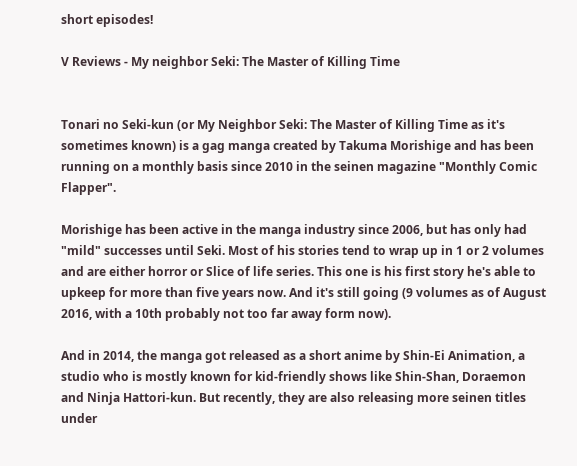short episodes!

V Reviews - My neighbor Seki: The Master of Killing Time


Tonari no Seki-kun (or My Neighbor Seki: The Master of Killing Time as it's sometimes known) is a gag manga created by Takuma Morishige and has been running on a monthly basis since 2010 in the seinen magazine "Monthly Comic Flapper".

Morishige has been active in the manga industry since 2006, but has only had "mild" successes until Seki. Most of his stories tend to wrap up in 1 or 2 volumes and are either horror or Slice of life series. This one is his first story he's able to upkeep for more than five years now. And it's still going (9 volumes as of August 2016, with a 10th probably not too far away form now).

And in 2014, the manga got released as a short anime by Shin-Ei Animation, a studio who is mostly known for kid-friendly shows like Shin-Shan, Doraemon and Ninja Hattori-kun. But recently, they are also releasing more seinen titles under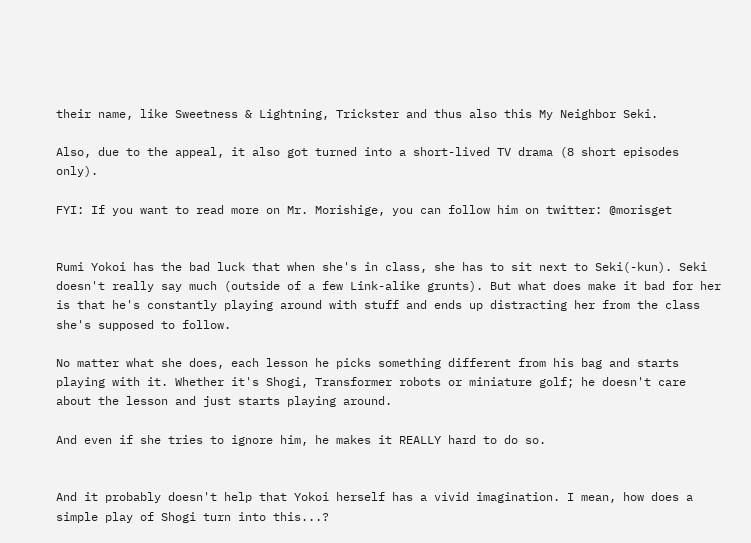their name, like Sweetness & Lightning, Trickster and thus also this My Neighbor Seki.

Also, due to the appeal, it also got turned into a short-lived TV drama (8 short episodes only).

FYI: If you want to read more on Mr. Morishige, you can follow him on twitter: @morisget


Rumi Yokoi has the bad luck that when she's in class, she has to sit next to Seki(-kun). Seki doesn't really say much (outside of a few Link-alike grunts). But what does make it bad for her is that he's constantly playing around with stuff and ends up distracting her from the class she's supposed to follow.

No matter what she does, each lesson he picks something different from his bag and starts playing with it. Whether it's Shogi, Transformer robots or miniature golf; he doesn't care about the lesson and just starts playing around.

And even if she tries to ignore him, he makes it REALLY hard to do so.


And it probably doesn't help that Yokoi herself has a vivid imagination. I mean, how does a simple play of Shogi turn into this...?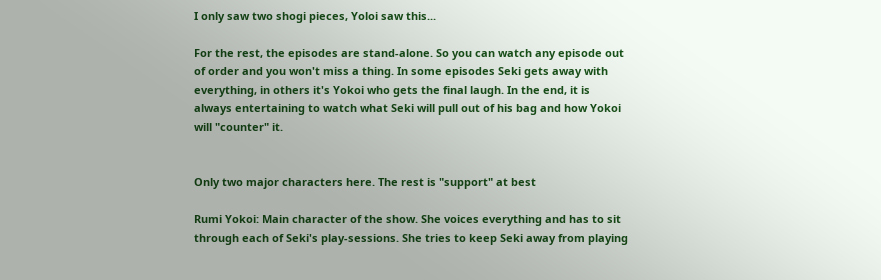I only saw two shogi pieces, Yoloi saw this...

For the rest, the episodes are stand-alone. So you can watch any episode out of order and you won't miss a thing. In some episodes Seki gets away with everything, in others it's Yokoi who gets the final laugh. In the end, it is always entertaining to watch what Seki will pull out of his bag and how Yokoi will "counter" it.


Only two major characters here. The rest is "support" at best

Rumi Yokoi: Main character of the show. She voices everything and has to sit through each of Seki's play-sessions. She tries to keep Seki away from playing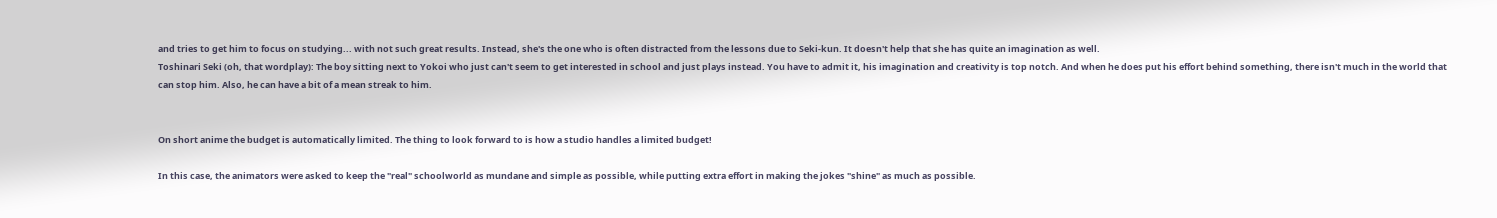and tries to get him to focus on studying... with not such great results. Instead, she's the one who is often distracted from the lessons due to Seki-kun. It doesn't help that she has quite an imagination as well.
Toshinari Seki (oh, that wordplay): The boy sitting next to Yokoi who just can't seem to get interested in school and just plays instead. You have to admit it, his imagination and creativity is top notch. And when he does put his effort behind something, there isn't much in the world that can stop him. Also, he can have a bit of a mean streak to him.


On short anime the budget is automatically limited. The thing to look forward to is how a studio handles a limited budget!

In this case, the animators were asked to keep the "real" schoolworld as mundane and simple as possible, while putting extra effort in making the jokes "shine" as much as possible.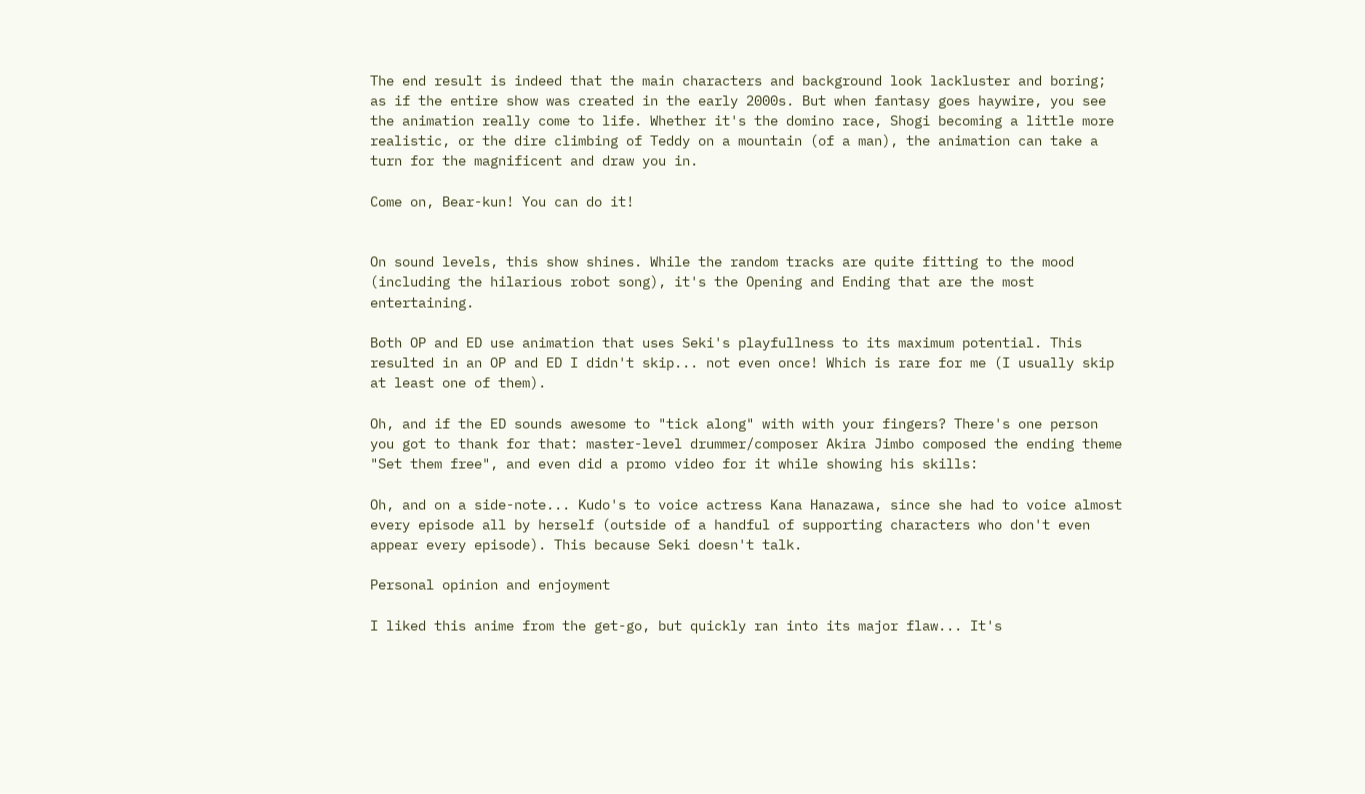The end result is indeed that the main characters and background look lackluster and boring; as if the entire show was created in the early 2000s. But when fantasy goes haywire, you see the animation really come to life. Whether it's the domino race, Shogi becoming a little more realistic, or the dire climbing of Teddy on a mountain (of a man), the animation can take a turn for the magnificent and draw you in.

Come on, Bear-kun! You can do it!


On sound levels, this show shines. While the random tracks are quite fitting to the mood (including the hilarious robot song), it's the Opening and Ending that are the most entertaining.

Both OP and ED use animation that uses Seki's playfullness to its maximum potential. This resulted in an OP and ED I didn't skip... not even once! Which is rare for me (I usually skip at least one of them).

Oh, and if the ED sounds awesome to "tick along" with with your fingers? There's one person you got to thank for that: master-level drummer/composer Akira Jimbo composed the ending theme "Set them free", and even did a promo video for it while showing his skills:

Oh, and on a side-note... Kudo's to voice actress Kana Hanazawa, since she had to voice almost every episode all by herself (outside of a handful of supporting characters who don't even appear every episode). This because Seki doesn't talk.

Personal opinion and enjoyment

I liked this anime from the get-go, but quickly ran into its major flaw... It's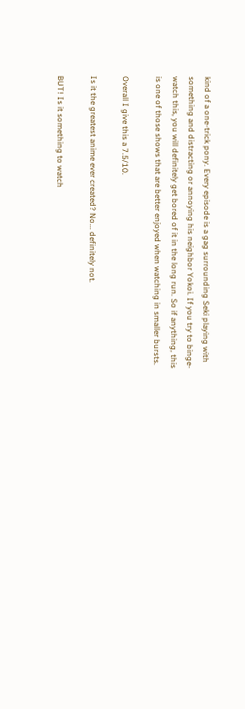kind of a one-trick pony. Every episode is a gag surrounding Seki playing with something and distracting or annoying his neighbor Yokoi. If you try to binge-watch this, you will definitely get bored of it in the long run. So if anything, this is one of those shows that are better enjoyed when watching in smaller bursts.

Overall I give this a 7.5/10.

Is it the greatest anime ever created? No... definitely not.

BUT! Is it something to watch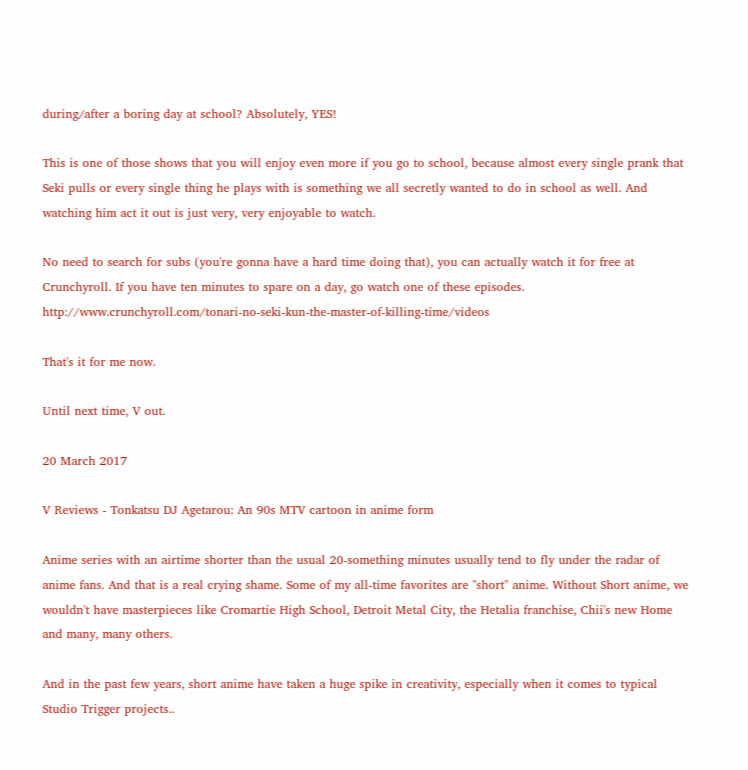during/after a boring day at school? Absolutely, YES!

This is one of those shows that you will enjoy even more if you go to school, because almost every single prank that Seki pulls or every single thing he plays with is something we all secretly wanted to do in school as well. And watching him act it out is just very, very enjoyable to watch.

No need to search for subs (you're gonna have a hard time doing that), you can actually watch it for free at Crunchyroll. If you have ten minutes to spare on a day, go watch one of these episodes. http://www.crunchyroll.com/tonari-no-seki-kun-the-master-of-killing-time/videos

That's it for me now.

Until next time, V out.

20 March 2017

V Reviews - Tonkatsu DJ Agetarou: An 90s MTV cartoon in anime form

Anime series with an airtime shorter than the usual 20-something minutes usually tend to fly under the radar of anime fans. And that is a real crying shame. Some of my all-time favorites are "short" anime. Without Short anime, we wouldn't have masterpieces like Cromartie High School, Detroit Metal City, the Hetalia franchise, Chii's new Home and many, many others.

And in the past few years, short anime have taken a huge spike in creativity, especially when it comes to typical Studio Trigger projects..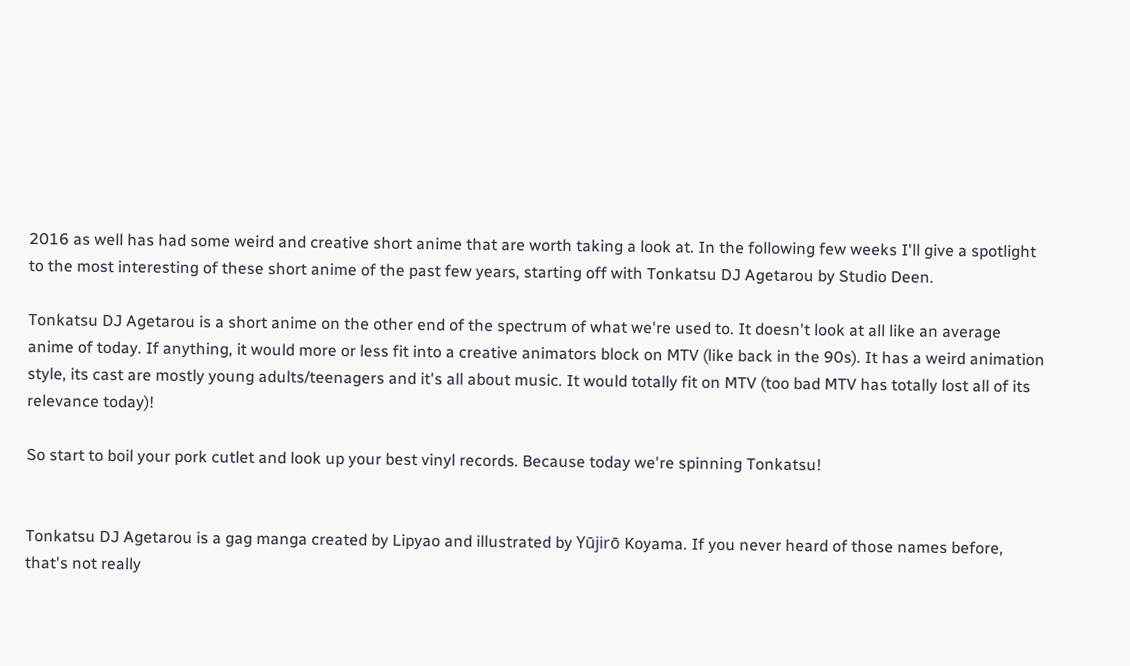2016 as well has had some weird and creative short anime that are worth taking a look at. In the following few weeks I'll give a spotlight to the most interesting of these short anime of the past few years, starting off with Tonkatsu DJ Agetarou by Studio Deen.

Tonkatsu DJ Agetarou is a short anime on the other end of the spectrum of what we're used to. It doesn't look at all like an average anime of today. If anything, it would more or less fit into a creative animators block on MTV (like back in the 90s). It has a weird animation style, its cast are mostly young adults/teenagers and it's all about music. It would totally fit on MTV (too bad MTV has totally lost all of its relevance today)!

So start to boil your pork cutlet and look up your best vinyl records. Because today we're spinning Tonkatsu!


Tonkatsu DJ Agetarou is a gag manga created by Lipyao and illustrated by Yūjirō Koyama. If you never heard of those names before, that's not really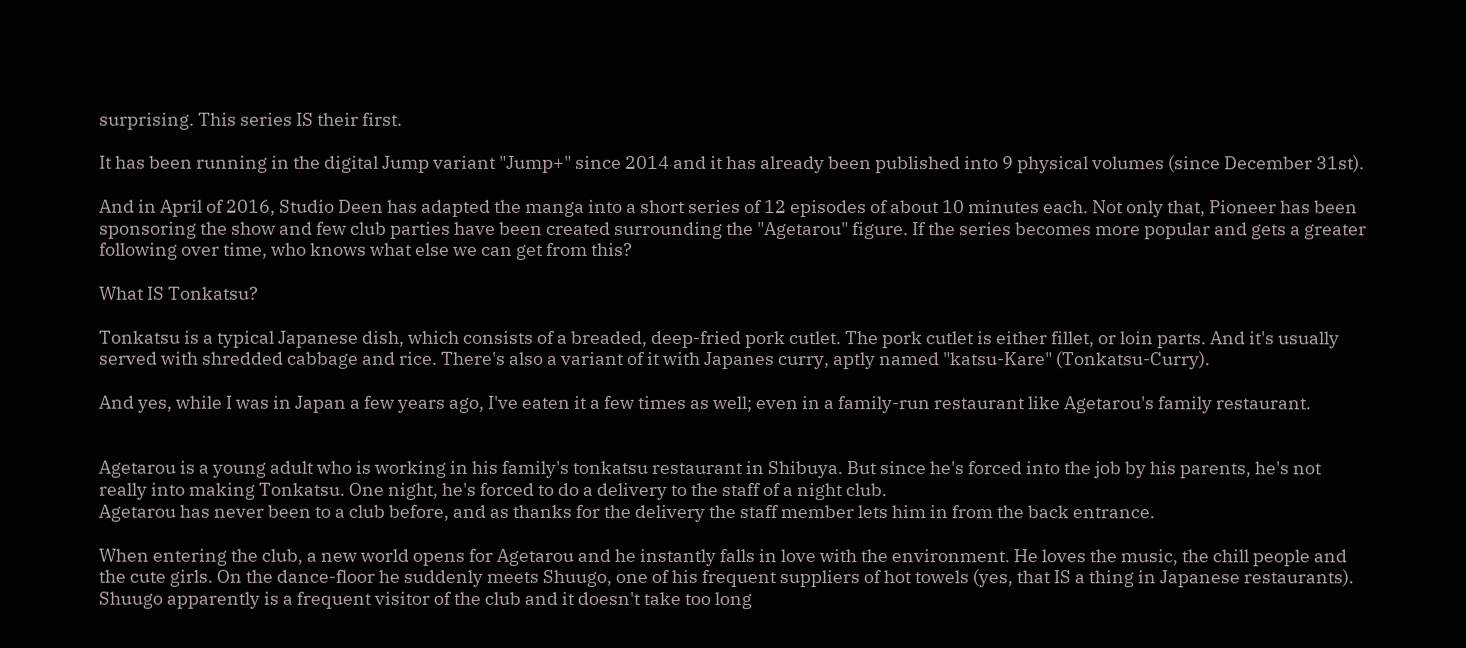surprising. This series IS their first.

It has been running in the digital Jump variant "Jump+" since 2014 and it has already been published into 9 physical volumes (since December 31st).

And in April of 2016, Studio Deen has adapted the manga into a short series of 12 episodes of about 10 minutes each. Not only that, Pioneer has been sponsoring the show and few club parties have been created surrounding the "Agetarou" figure. If the series becomes more popular and gets a greater following over time, who knows what else we can get from this?

What IS Tonkatsu?

Tonkatsu is a typical Japanese dish, which consists of a breaded, deep-fried pork cutlet. The pork cutlet is either fillet, or loin parts. And it's usually served with shredded cabbage and rice. There's also a variant of it with Japanes curry, aptly named "katsu-Kare" (Tonkatsu-Curry).

And yes, while I was in Japan a few years ago, I've eaten it a few times as well; even in a family-run restaurant like Agetarou's family restaurant.


Agetarou is a young adult who is working in his family's tonkatsu restaurant in Shibuya. But since he's forced into the job by his parents, he's not really into making Tonkatsu. One night, he's forced to do a delivery to the staff of a night club.
Agetarou has never been to a club before, and as thanks for the delivery the staff member lets him in from the back entrance.

When entering the club, a new world opens for Agetarou and he instantly falls in love with the environment. He loves the music, the chill people and the cute girls. On the dance-floor he suddenly meets Shuugo, one of his frequent suppliers of hot towels (yes, that IS a thing in Japanese restaurants). Shuugo apparently is a frequent visitor of the club and it doesn't take too long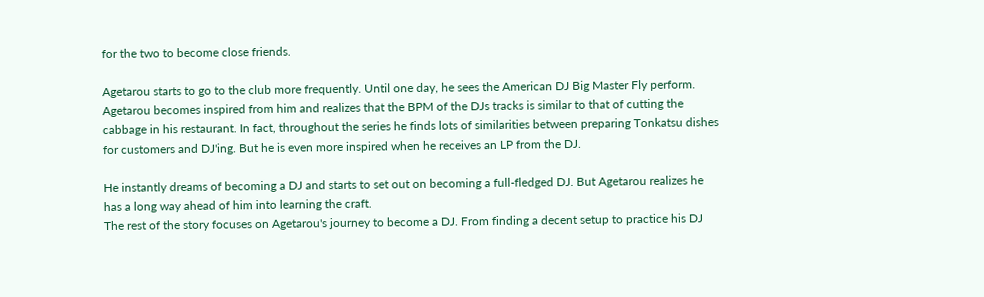for the two to become close friends.

Agetarou starts to go to the club more frequently. Until one day, he sees the American DJ Big Master Fly perform. Agetarou becomes inspired from him and realizes that the BPM of the DJs tracks is similar to that of cutting the cabbage in his restaurant. In fact, throughout the series he finds lots of similarities between preparing Tonkatsu dishes for customers and DJ'ing. But he is even more inspired when he receives an LP from the DJ.

He instantly dreams of becoming a DJ and starts to set out on becoming a full-fledged DJ. But Agetarou realizes he has a long way ahead of him into learning the craft.
The rest of the story focuses on Agetarou's journey to become a DJ. From finding a decent setup to practice his DJ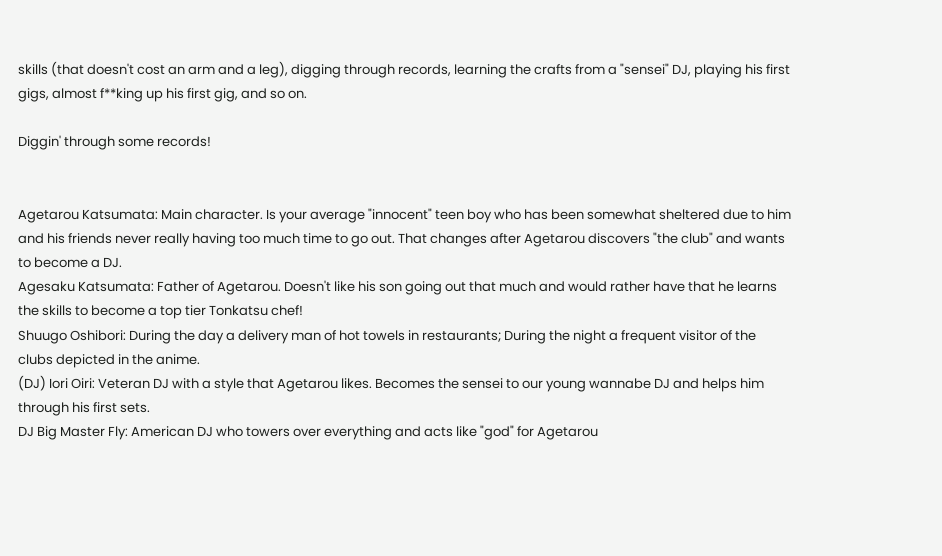skills (that doesn't cost an arm and a leg), digging through records, learning the crafts from a "sensei" DJ, playing his first gigs, almost f**king up his first gig, and so on.

Diggin' through some records!


Agetarou Katsumata: Main character. Is your average "innocent" teen boy who has been somewhat sheltered due to him and his friends never really having too much time to go out. That changes after Agetarou discovers "the club" and wants to become a DJ.
Agesaku Katsumata: Father of Agetarou. Doesn't like his son going out that much and would rather have that he learns the skills to become a top tier Tonkatsu chef!
Shuugo Oshibori: During the day a delivery man of hot towels in restaurants; During the night a frequent visitor of the clubs depicted in the anime.
(DJ) Iori Oiri: Veteran DJ with a style that Agetarou likes. Becomes the sensei to our young wannabe DJ and helps him through his first sets.
DJ Big Master Fly: American DJ who towers over everything and acts like "god" for Agetarou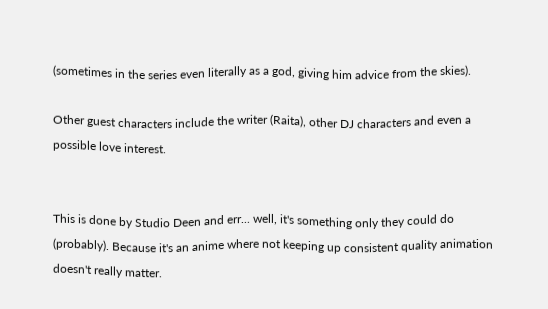(sometimes in the series even literally as a god, giving him advice from the skies).

Other guest characters include the writer (Raita), other DJ characters and even a possible love interest.


This is done by Studio Deen and err... well, it's something only they could do (probably). Because it's an anime where not keeping up consistent quality animation doesn't really matter.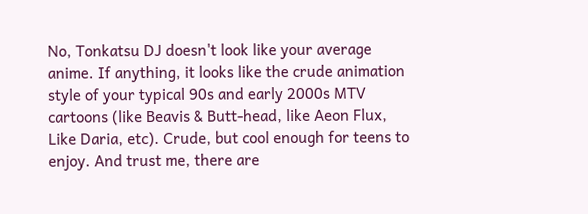No, Tonkatsu DJ doesn't look like your average anime. If anything, it looks like the crude animation style of your typical 90s and early 2000s MTV cartoons (like Beavis & Butt-head, like Aeon Flux, Like Daria, etc). Crude, but cool enough for teens to enjoy. And trust me, there are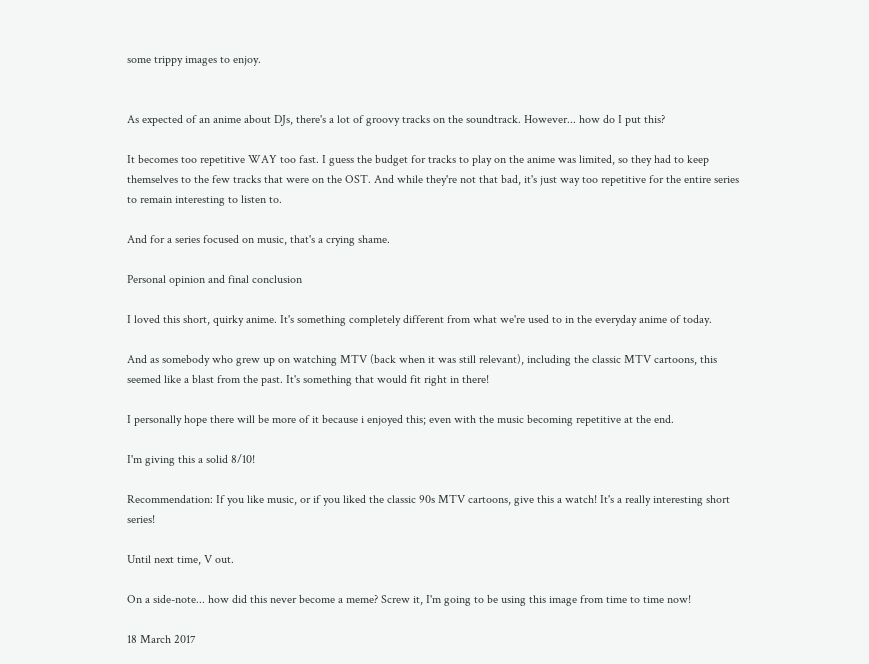some trippy images to enjoy.


As expected of an anime about DJs, there's a lot of groovy tracks on the soundtrack. However... how do I put this?

It becomes too repetitive WAY too fast. I guess the budget for tracks to play on the anime was limited, so they had to keep themselves to the few tracks that were on the OST. And while they're not that bad, it's just way too repetitive for the entire series to remain interesting to listen to.

And for a series focused on music, that's a crying shame.

Personal opinion and final conclusion

I loved this short, quirky anime. It's something completely different from what we're used to in the everyday anime of today.

And as somebody who grew up on watching MTV (back when it was still relevant), including the classic MTV cartoons, this seemed like a blast from the past. It's something that would fit right in there!

I personally hope there will be more of it because i enjoyed this; even with the music becoming repetitive at the end.

I'm giving this a solid 8/10!

Recommendation: If you like music, or if you liked the classic 90s MTV cartoons, give this a watch! It's a really interesting short series!

Until next time, V out.

On a side-note... how did this never become a meme? Screw it, I'm going to be using this image from time to time now!

18 March 2017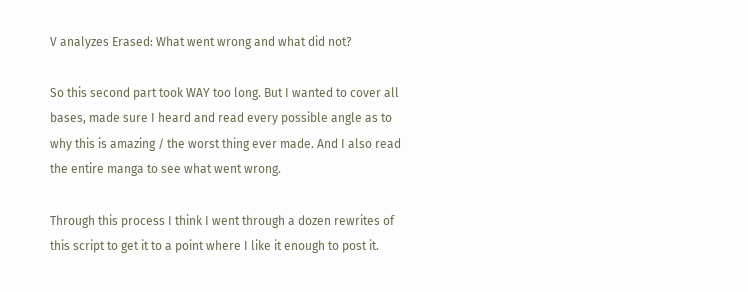V analyzes Erased: What went wrong and what did not?

So this second part took WAY too long. But I wanted to cover all bases, made sure I heard and read every possible angle as to why this is amazing / the worst thing ever made. And I also read the entire manga to see what went wrong.

Through this process I think I went through a dozen rewrites of this script to get it to a point where I like it enough to post it.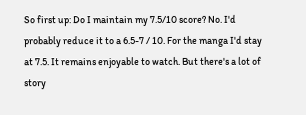So first up: Do I maintain my 7.5/10 score? No. I'd probably reduce it to a 6.5-7 / 10. For the manga I'd stay at 7.5. It remains enjoyable to watch. But there's a lot of story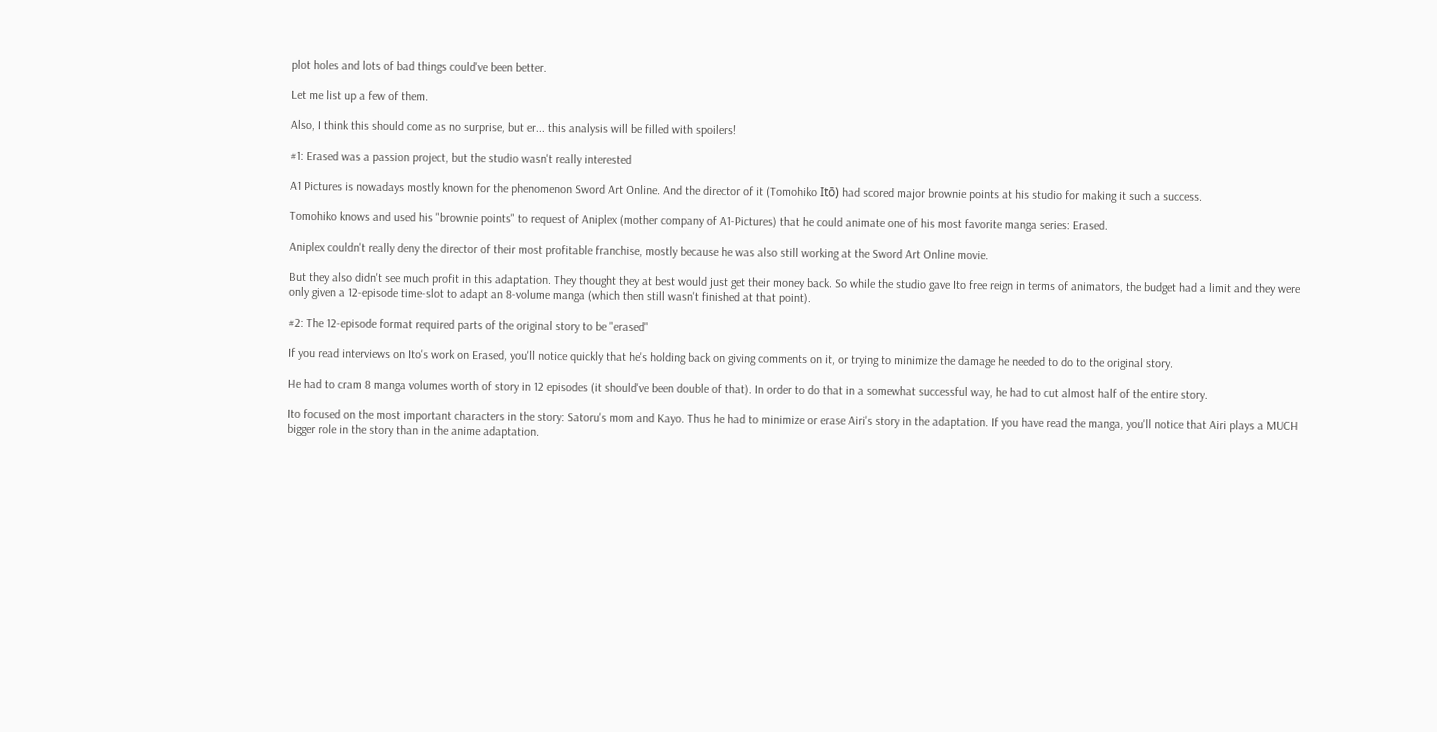plot holes and lots of bad things could've been better.

Let me list up a few of them.

Also, I think this should come as no surprise, but er... this analysis will be filled with spoilers!

#1: Erased was a passion project, but the studio wasn't really interested

A1 Pictures is nowadays mostly known for the phenomenon Sword Art Online. And the director of it (Tomohiko Itō) had scored major brownie points at his studio for making it such a success.

Tomohiko knows and used his "brownie points" to request of Aniplex (mother company of A1-Pictures) that he could animate one of his most favorite manga series: Erased.

Aniplex couldn't really deny the director of their most profitable franchise, mostly because he was also still working at the Sword Art Online movie.

But they also didn't see much profit in this adaptation. They thought they at best would just get their money back. So while the studio gave Ito free reign in terms of animators, the budget had a limit and they were only given a 12-episode time-slot to adapt an 8-volume manga (which then still wasn't finished at that point).

#2: The 12-episode format required parts of the original story to be "erased"

If you read interviews on Ito's work on Erased, you'll notice quickly that he's holding back on giving comments on it, or trying to minimize the damage he needed to do to the original story.

He had to cram 8 manga volumes worth of story in 12 episodes (it should've been double of that). In order to do that in a somewhat successful way, he had to cut almost half of the entire story.

Ito focused on the most important characters in the story: Satoru's mom and Kayo. Thus he had to minimize or erase Airi's story in the adaptation. If you have read the manga, you'll notice that Airi plays a MUCH bigger role in the story than in the anime adaptation.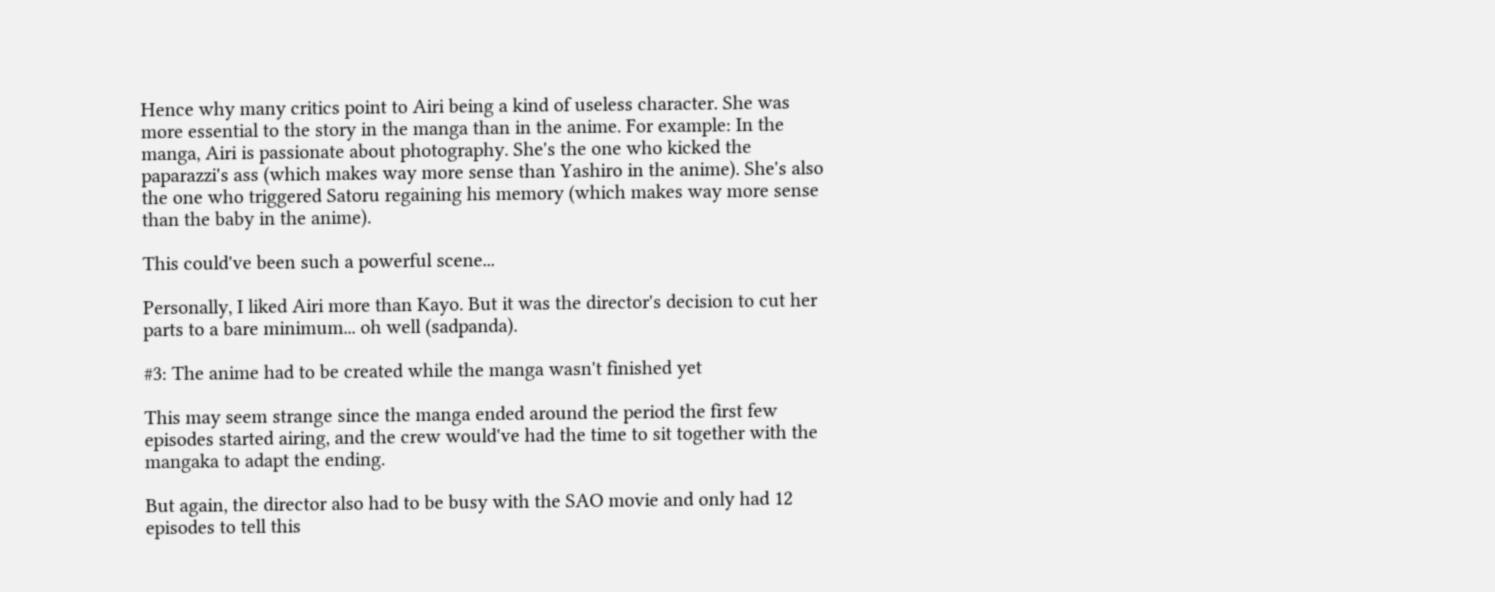Hence why many critics point to Airi being a kind of useless character. She was more essential to the story in the manga than in the anime. For example: In the manga, Airi is passionate about photography. She's the one who kicked the paparazzi's ass (which makes way more sense than Yashiro in the anime). She's also the one who triggered Satoru regaining his memory (which makes way more sense than the baby in the anime).

This could've been such a powerful scene...

Personally, I liked Airi more than Kayo. But it was the director's decision to cut her parts to a bare minimum... oh well (sadpanda).

#3: The anime had to be created while the manga wasn't finished yet

This may seem strange since the manga ended around the period the first few episodes started airing, and the crew would've had the time to sit together with the mangaka to adapt the ending.

But again, the director also had to be busy with the SAO movie and only had 12 episodes to tell this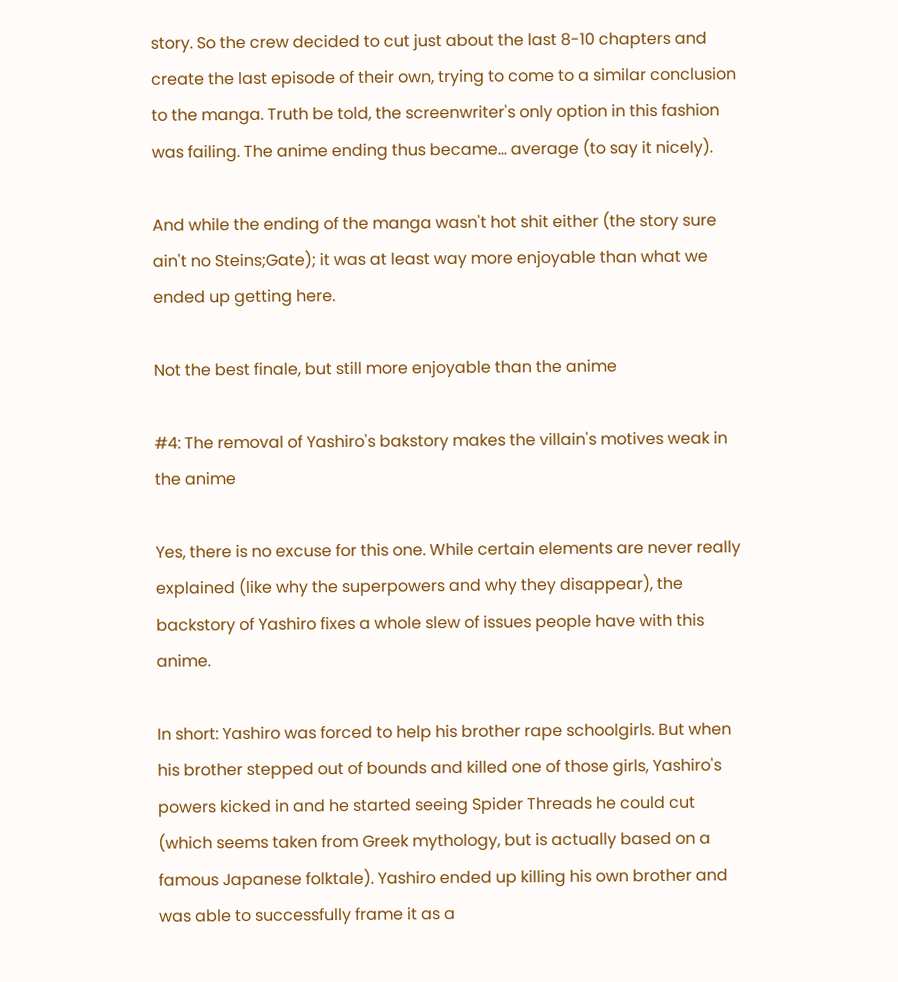story. So the crew decided to cut just about the last 8-10 chapters and create the last episode of their own, trying to come to a similar conclusion to the manga. Truth be told, the screenwriter's only option in this fashion was failing. The anime ending thus became... average (to say it nicely).

And while the ending of the manga wasn't hot shit either (the story sure ain't no Steins;Gate); it was at least way more enjoyable than what we ended up getting here.

Not the best finale, but still more enjoyable than the anime

#4: The removal of Yashiro's bakstory makes the villain's motives weak in the anime

Yes, there is no excuse for this one. While certain elements are never really explained (like why the superpowers and why they disappear), the backstory of Yashiro fixes a whole slew of issues people have with this anime.

In short: Yashiro was forced to help his brother rape schoolgirls. But when his brother stepped out of bounds and killed one of those girls, Yashiro's powers kicked in and he started seeing Spider Threads he could cut (which seems taken from Greek mythology, but is actually based on a famous Japanese folktale). Yashiro ended up killing his own brother and was able to successfully frame it as a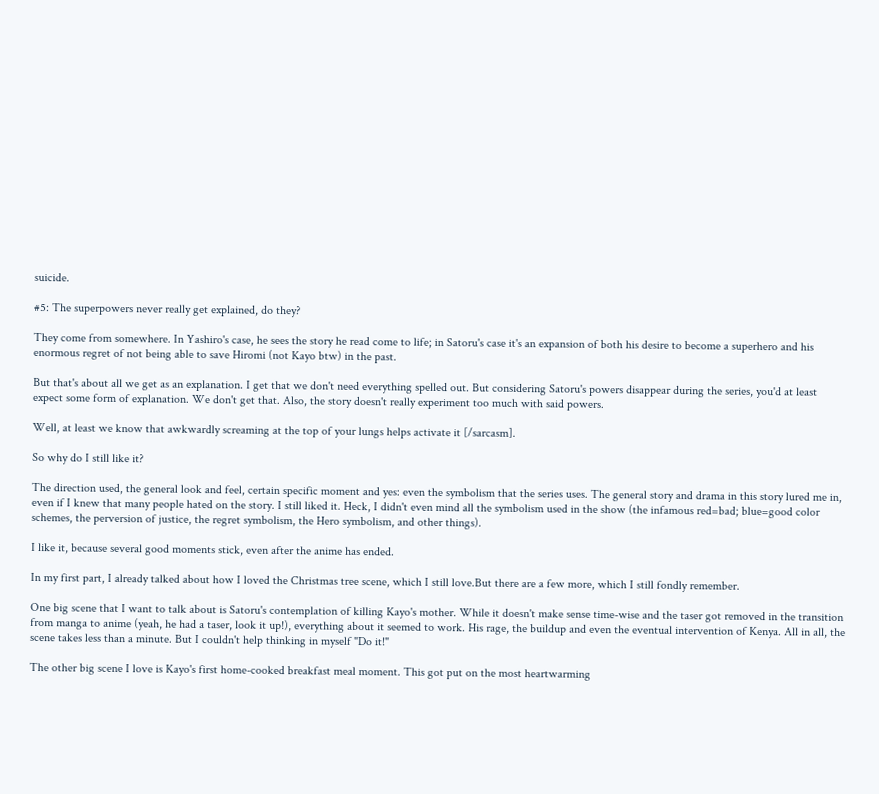suicide.

#5: The superpowers never really get explained, do they?

They come from somewhere. In Yashiro's case, he sees the story he read come to life; in Satoru's case it's an expansion of both his desire to become a superhero and his enormous regret of not being able to save Hiromi (not Kayo btw) in the past.

But that's about all we get as an explanation. I get that we don't need everything spelled out. But considering Satoru's powers disappear during the series, you'd at least expect some form of explanation. We don't get that. Also, the story doesn't really experiment too much with said powers.

Well, at least we know that awkwardly screaming at the top of your lungs helps activate it [/sarcasm].

So why do I still like it?

The direction used, the general look and feel, certain specific moment and yes: even the symbolism that the series uses. The general story and drama in this story lured me in, even if I knew that many people hated on the story. I still liked it. Heck, I didn't even mind all the symbolism used in the show (the infamous red=bad; blue=good color schemes, the perversion of justice, the regret symbolism, the Hero symbolism, and other things).

I like it, because several good moments stick, even after the anime has ended.

In my first part, I already talked about how I loved the Christmas tree scene, which I still love.But there are a few more, which I still fondly remember.

One big scene that I want to talk about is Satoru's contemplation of killing Kayo's mother. While it doesn't make sense time-wise and the taser got removed in the transition from manga to anime (yeah, he had a taser, look it up!), everything about it seemed to work. His rage, the buildup and even the eventual intervention of Kenya. All in all, the scene takes less than a minute. But I couldn't help thinking in myself "Do it!"

The other big scene I love is Kayo's first home-cooked breakfast meal moment. This got put on the most heartwarming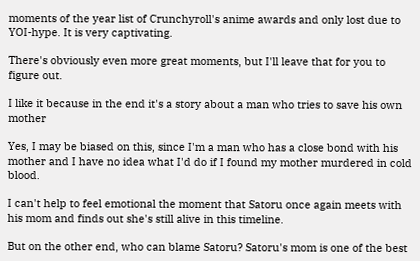moments of the year list of Crunchyroll's anime awards and only lost due to YOI-hype. It is very captivating.

There's obviously even more great moments, but I'll leave that for you to figure out.

I like it because in the end it's a story about a man who tries to save his own mother

Yes, I may be biased on this, since I'm a man who has a close bond with his mother and I have no idea what I'd do if I found my mother murdered in cold blood.

I can't help to feel emotional the moment that Satoru once again meets with his mom and finds out she's still alive in this timeline.

But on the other end, who can blame Satoru? Satoru's mom is one of the best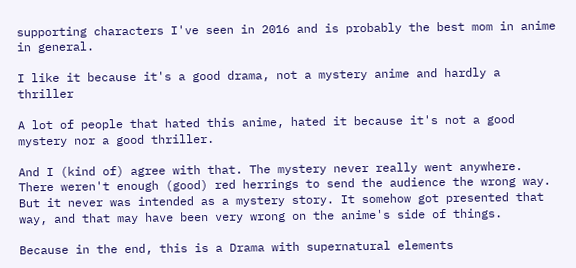supporting characters I've seen in 2016 and is probably the best mom in anime in general.

I like it because it's a good drama, not a mystery anime and hardly a thriller

A lot of people that hated this anime, hated it because it's not a good mystery nor a good thriller.

And I (kind of) agree with that. The mystery never really went anywhere. There weren't enough (good) red herrings to send the audience the wrong way. But it never was intended as a mystery story. It somehow got presented that way, and that may have been very wrong on the anime's side of things.

Because in the end, this is a Drama with supernatural elements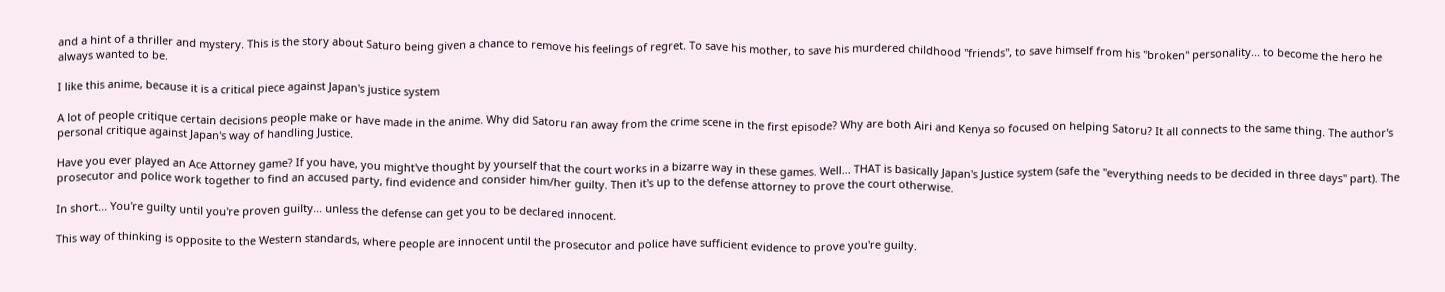and a hint of a thriller and mystery. This is the story about Saturo being given a chance to remove his feelings of regret. To save his mother, to save his murdered childhood "friends", to save himself from his "broken" personality... to become the hero he always wanted to be.

I like this anime, because it is a critical piece against Japan's justice system

A lot of people critique certain decisions people make or have made in the anime. Why did Satoru ran away from the crime scene in the first episode? Why are both Airi and Kenya so focused on helping Satoru? It all connects to the same thing. The author's personal critique against Japan's way of handling Justice.

Have you ever played an Ace Attorney game? If you have, you might've thought by yourself that the court works in a bizarre way in these games. Well... THAT is basically Japan's Justice system (safe the "everything needs to be decided in three days" part). The prosecutor and police work together to find an accused party, find evidence and consider him/her guilty. Then it's up to the defense attorney to prove the court otherwise.

In short... You're guilty until you're proven guilty... unless the defense can get you to be declared innocent.

This way of thinking is opposite to the Western standards, where people are innocent until the prosecutor and police have sufficient evidence to prove you're guilty.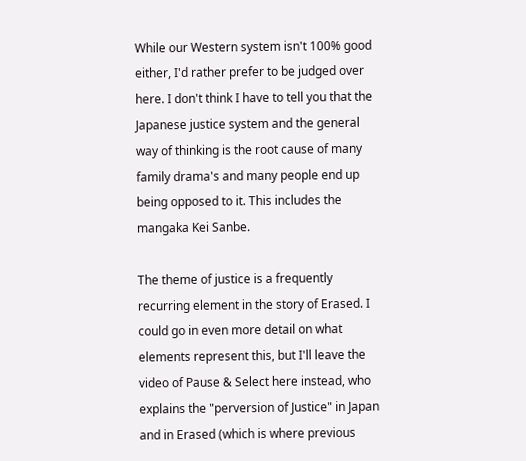While our Western system isn't 100% good either, I'd rather prefer to be judged over here. I don't think I have to tell you that the Japanese justice system and the general way of thinking is the root cause of many family drama's and many people end up being opposed to it. This includes the mangaka Kei Sanbe.

The theme of justice is a frequently recurring element in the story of Erased. I could go in even more detail on what elements represent this, but I'll leave the video of Pause & Select here instead, who explains the "perversion of Justice" in Japan and in Erased (which is where previous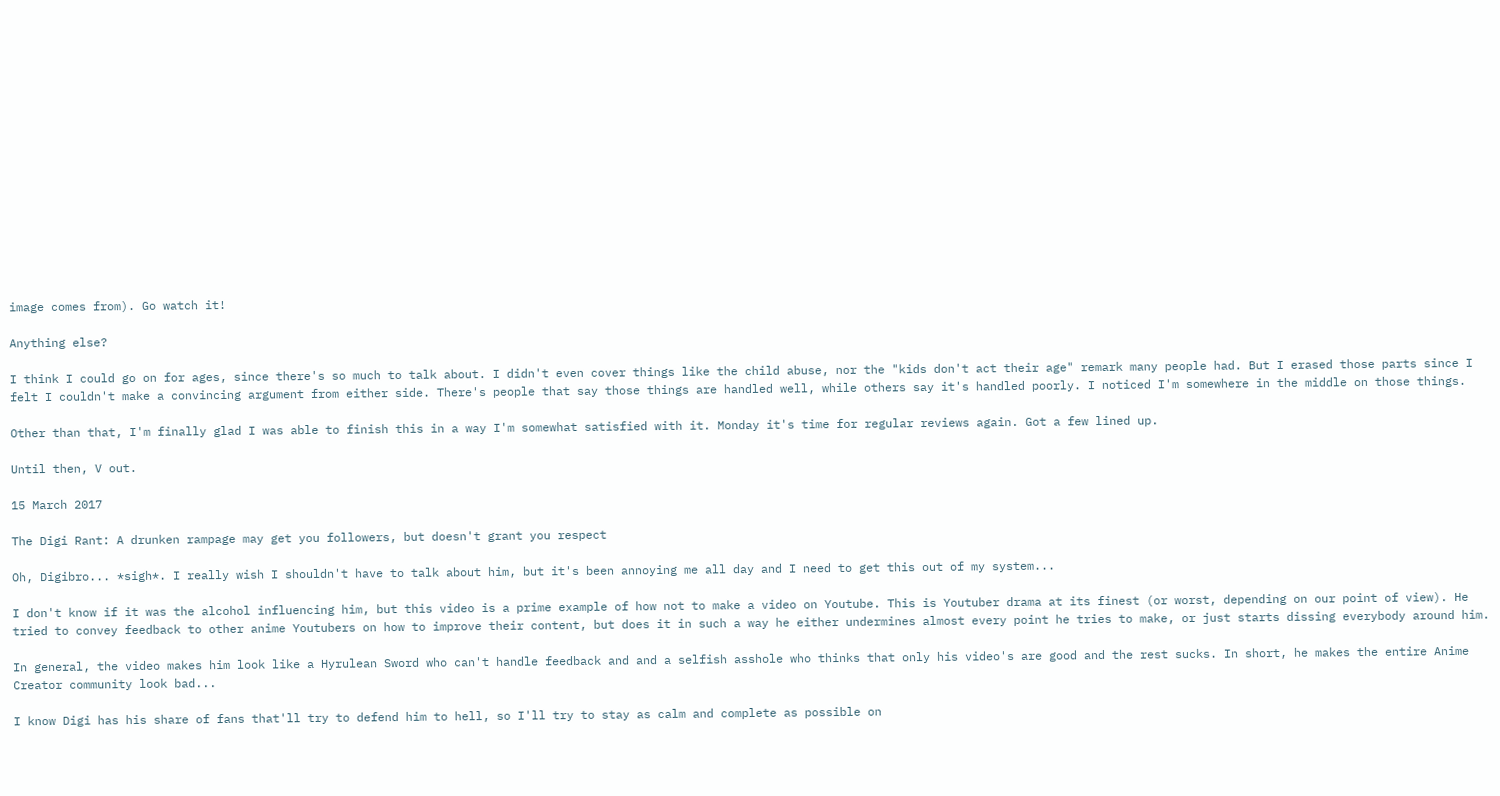image comes from). Go watch it!

Anything else?

I think I could go on for ages, since there's so much to talk about. I didn't even cover things like the child abuse, nor the "kids don't act their age" remark many people had. But I erased those parts since I felt I couldn't make a convincing argument from either side. There's people that say those things are handled well, while others say it's handled poorly. I noticed I'm somewhere in the middle on those things.

Other than that, I'm finally glad I was able to finish this in a way I'm somewhat satisfied with it. Monday it's time for regular reviews again. Got a few lined up.

Until then, V out.

15 March 2017

The Digi Rant: A drunken rampage may get you followers, but doesn't grant you respect

Oh, Digibro... *sigh*. I really wish I shouldn't have to talk about him, but it's been annoying me all day and I need to get this out of my system...

I don't know if it was the alcohol influencing him, but this video is a prime example of how not to make a video on Youtube. This is Youtuber drama at its finest (or worst, depending on our point of view). He tried to convey feedback to other anime Youtubers on how to improve their content, but does it in such a way he either undermines almost every point he tries to make, or just starts dissing everybody around him.

In general, the video makes him look like a Hyrulean Sword who can't handle feedback and and a selfish asshole who thinks that only his video's are good and the rest sucks. In short, he makes the entire Anime Creator community look bad...

I know Digi has his share of fans that'll try to defend him to hell, so I'll try to stay as calm and complete as possible on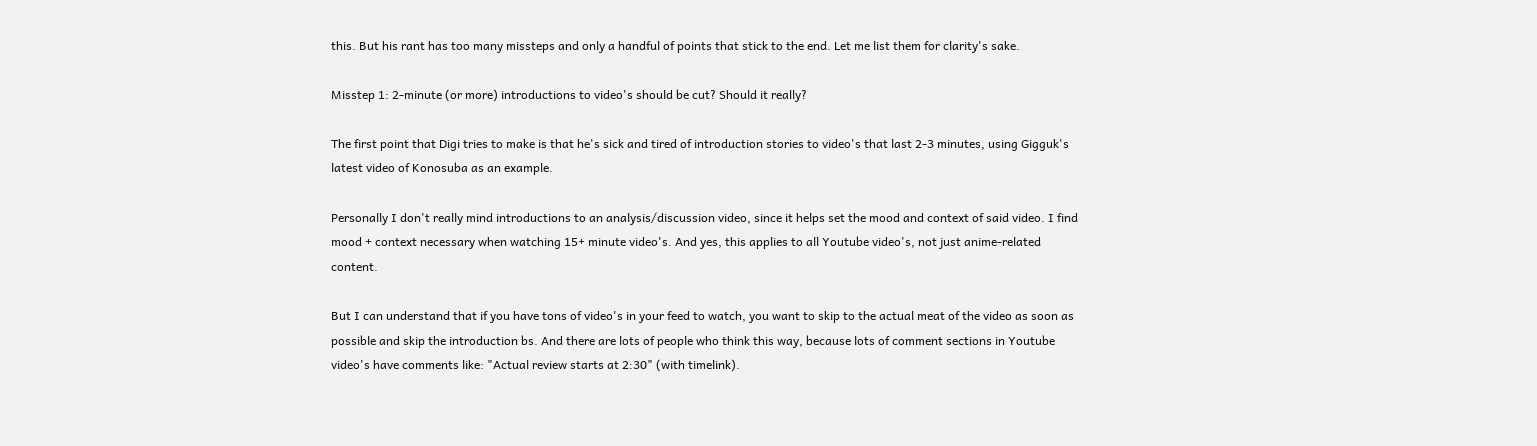this. But his rant has too many missteps and only a handful of points that stick to the end. Let me list them for clarity's sake.

Misstep 1: 2-minute (or more) introductions to video's should be cut? Should it really?

The first point that Digi tries to make is that he's sick and tired of introduction stories to video's that last 2-3 minutes, using Gigguk's latest video of Konosuba as an example.

Personally I don't really mind introductions to an analysis/discussion video, since it helps set the mood and context of said video. I find mood + context necessary when watching 15+ minute video's. And yes, this applies to all Youtube video's, not just anime-related content.

But I can understand that if you have tons of video's in your feed to watch, you want to skip to the actual meat of the video as soon as possible and skip the introduction bs. And there are lots of people who think this way, because lots of comment sections in Youtube video's have comments like: "Actual review starts at 2:30" (with timelink).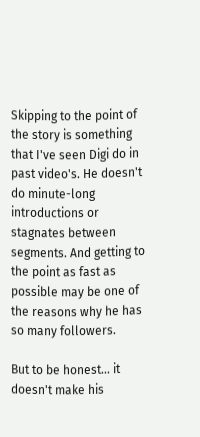Skipping to the point of the story is something that I've seen Digi do in past video's. He doesn't do minute-long introductions or stagnates between segments. And getting to the point as fast as possible may be one of the reasons why he has so many followers.

But to be honest... it doesn't make his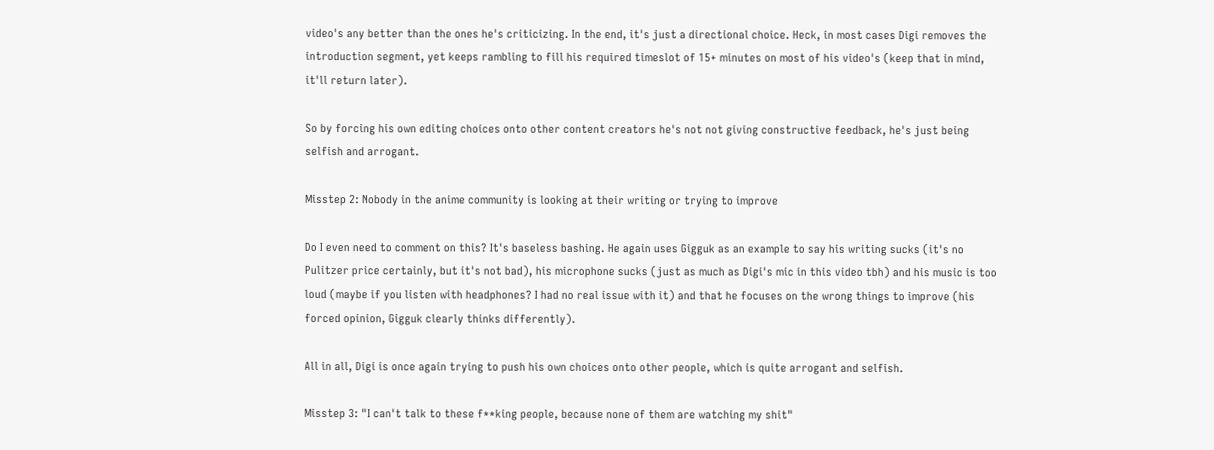video's any better than the ones he's criticizing. In the end, it's just a directional choice. Heck, in most cases Digi removes the introduction segment, yet keeps rambling to fill his required timeslot of 15+ minutes on most of his video's (keep that in mind, it'll return later).

So by forcing his own editing choices onto other content creators he's not not giving constructive feedback, he's just being selfish and arrogant.

Misstep 2: Nobody in the anime community is looking at their writing or trying to improve

Do I even need to comment on this? It's baseless bashing. He again uses Gigguk as an example to say his writing sucks (it's no Pulitzer price certainly, but it's not bad), his microphone sucks (just as much as Digi's mic in this video tbh) and his music is too loud (maybe if you listen with headphones? I had no real issue with it) and that he focuses on the wrong things to improve (his forced opinion, Gigguk clearly thinks differently).

All in all, Digi is once again trying to push his own choices onto other people, which is quite arrogant and selfish.

Misstep 3: "I can't talk to these f**king people, because none of them are watching my shit"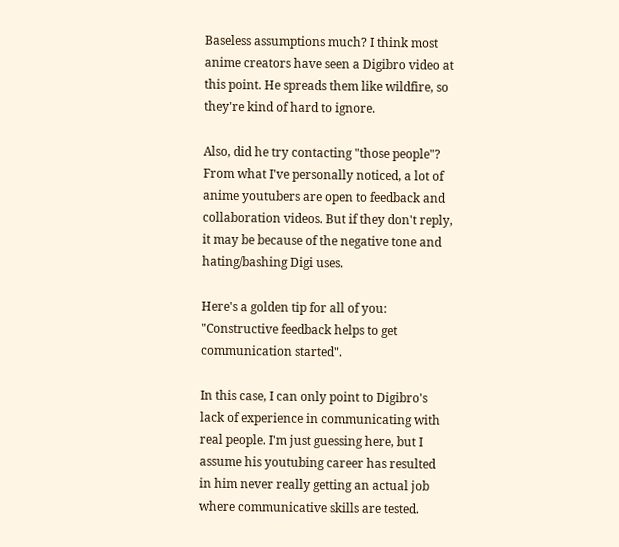Baseless assumptions much? I think most anime creators have seen a Digibro video at this point. He spreads them like wildfire, so they're kind of hard to ignore.

Also, did he try contacting "those people"? From what I've personally noticed, a lot of anime youtubers are open to feedback and collaboration videos. But if they don't reply, it may be because of the negative tone and hating/bashing Digi uses.

Here's a golden tip for all of you: "Constructive feedback helps to get communication started".

In this case, I can only point to Digibro's lack of experience in communicating with real people. I'm just guessing here, but I assume his youtubing career has resulted in him never really getting an actual job where communicative skills are tested.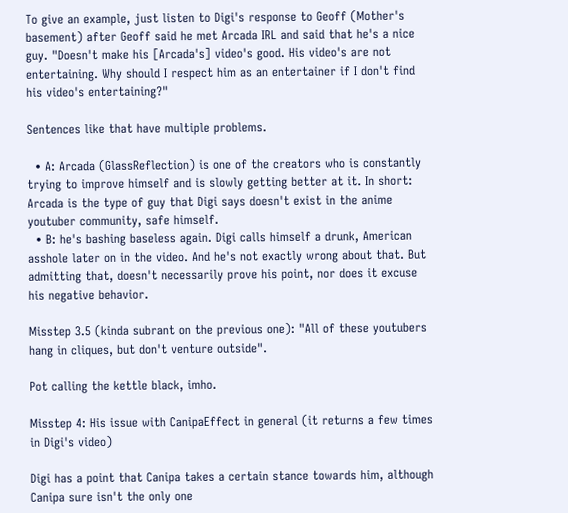To give an example, just listen to Digi's response to Geoff (Mother's basement) after Geoff said he met Arcada IRL and said that he's a nice guy. "Doesn't make his [Arcada's] video's good. His video's are not entertaining. Why should I respect him as an entertainer if I don't find his video's entertaining?"

Sentences like that have multiple problems.

  • A: Arcada (GlassReflection) is one of the creators who is constantly trying to improve himself and is slowly getting better at it. In short: Arcada is the type of guy that Digi says doesn't exist in the anime youtuber community, safe himself.
  • B: he's bashing baseless again. Digi calls himself a drunk, American asshole later on in the video. And he's not exactly wrong about that. But admitting that, doesn't necessarily prove his point, nor does it excuse his negative behavior.

Misstep 3.5 (kinda subrant on the previous one): "All of these youtubers hang in cliques, but don't venture outside".

Pot calling the kettle black, imho.

Misstep 4: His issue with CanipaEffect in general (it returns a few times in Digi's video)

Digi has a point that Canipa takes a certain stance towards him, although Canipa sure isn't the only one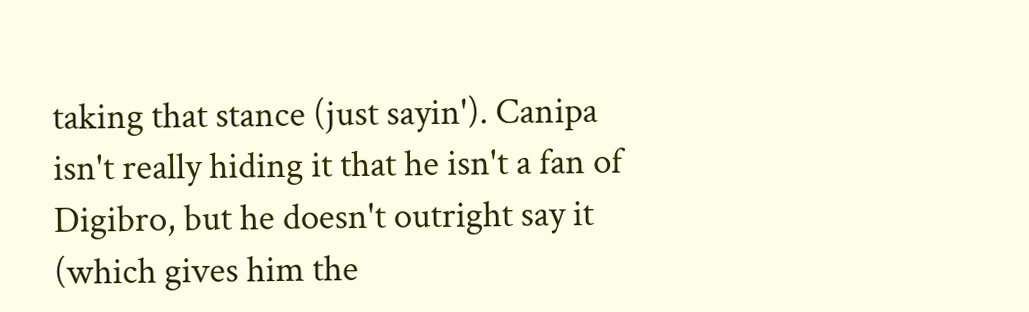taking that stance (just sayin'). Canipa isn't really hiding it that he isn't a fan of Digibro, but he doesn't outright say it (which gives him the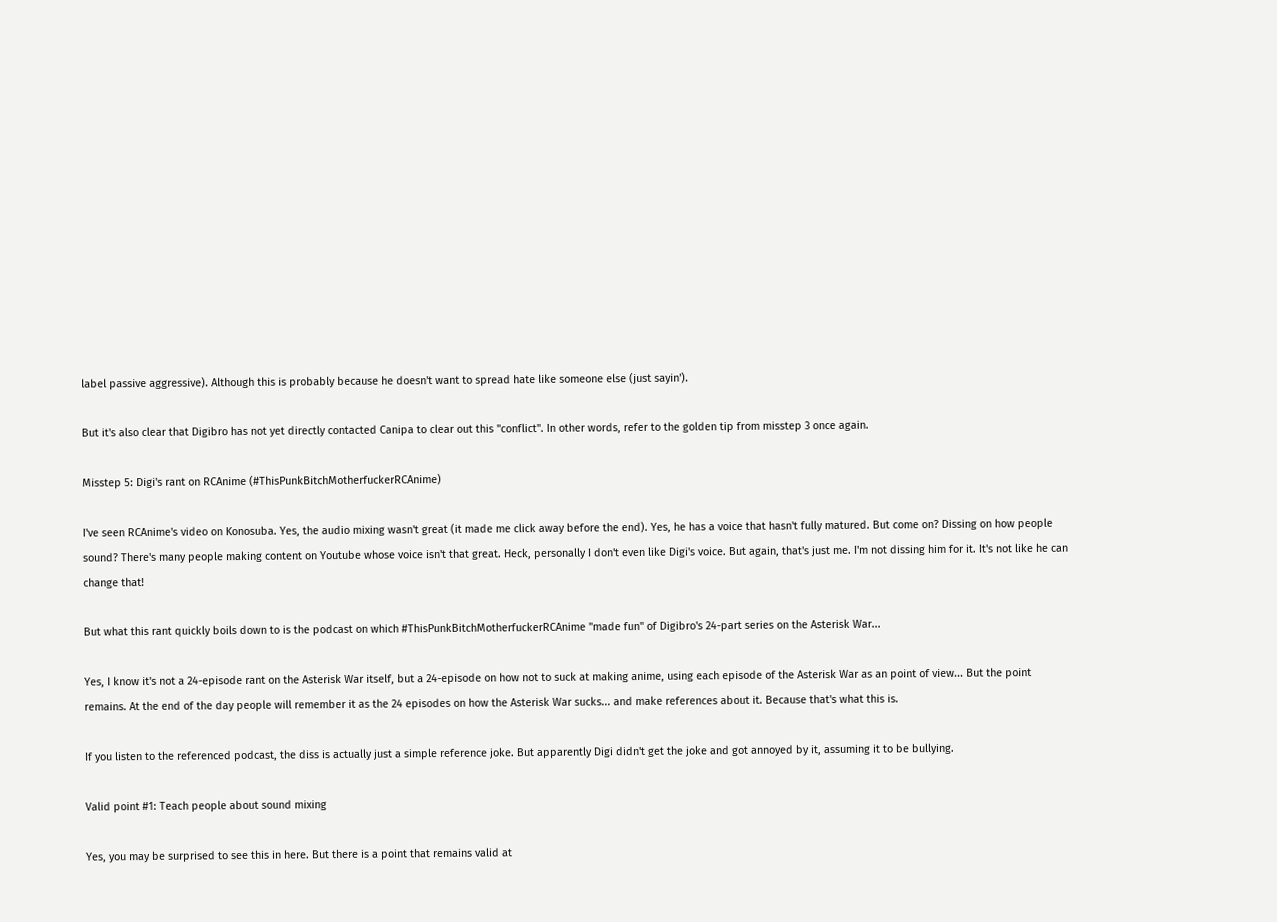label passive aggressive). Although this is probably because he doesn't want to spread hate like someone else (just sayin').

But it's also clear that Digibro has not yet directly contacted Canipa to clear out this "conflict". In other words, refer to the golden tip from misstep 3 once again.

Misstep 5: Digi's rant on RCAnime (#ThisPunkBitchMotherfuckerRCAnime)

I've seen RCAnime's video on Konosuba. Yes, the audio mixing wasn't great (it made me click away before the end). Yes, he has a voice that hasn't fully matured. But come on? Dissing on how people sound? There's many people making content on Youtube whose voice isn't that great. Heck, personally I don't even like Digi's voice. But again, that's just me. I'm not dissing him for it. It's not like he can change that!

But what this rant quickly boils down to is the podcast on which #ThisPunkBitchMotherfuckerRCAnime "made fun" of Digibro's 24-part series on the Asterisk War...

Yes, I know it's not a 24-episode rant on the Asterisk War itself, but a 24-episode on how not to suck at making anime, using each episode of the Asterisk War as an point of view... But the point remains. At the end of the day people will remember it as the 24 episodes on how the Asterisk War sucks... and make references about it. Because that's what this is.

If you listen to the referenced podcast, the diss is actually just a simple reference joke. But apparently Digi didn't get the joke and got annoyed by it, assuming it to be bullying.

Valid point #1: Teach people about sound mixing

Yes, you may be surprised to see this in here. But there is a point that remains valid at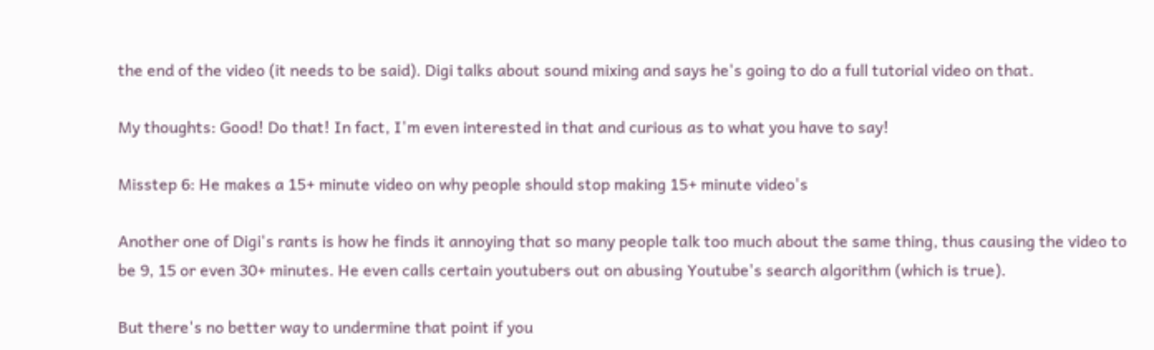the end of the video (it needs to be said). Digi talks about sound mixing and says he's going to do a full tutorial video on that.

My thoughts: Good! Do that! In fact, I'm even interested in that and curious as to what you have to say!

Misstep 6: He makes a 15+ minute video on why people should stop making 15+ minute video's

Another one of Digi's rants is how he finds it annoying that so many people talk too much about the same thing, thus causing the video to be 9, 15 or even 30+ minutes. He even calls certain youtubers out on abusing Youtube's search algorithm (which is true).

But there's no better way to undermine that point if you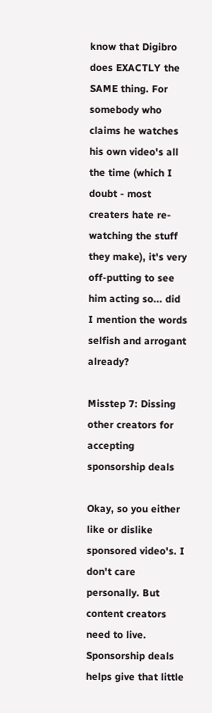know that Digibro does EXACTLY the SAME thing. For somebody who claims he watches his own video's all the time (which I doubt - most creaters hate re-watching the stuff they make), it's very off-putting to see him acting so... did I mention the words selfish and arrogant already?

Misstep 7: Dissing other creators for accepting sponsorship deals

Okay, so you either like or dislike sponsored video's. I don't care personally. But content creators need to live. Sponsorship deals helps give that little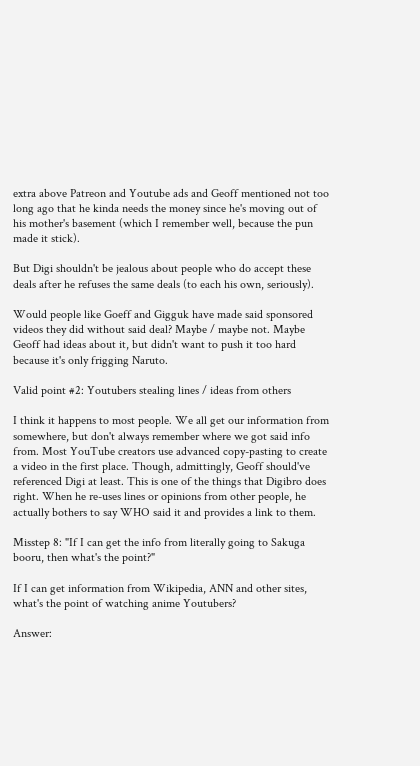extra above Patreon and Youtube ads and Geoff mentioned not too long ago that he kinda needs the money since he's moving out of his mother's basement (which I remember well, because the pun made it stick).

But Digi shouldn't be jealous about people who do accept these deals after he refuses the same deals (to each his own, seriously).

Would people like Goeff and Gigguk have made said sponsored videos they did without said deal? Maybe / maybe not. Maybe Geoff had ideas about it, but didn't want to push it too hard because it's only frigging Naruto.

Valid point #2: Youtubers stealing lines / ideas from others

I think it happens to most people. We all get our information from somewhere, but don't always remember where we got said info from. Most YouTube creators use advanced copy-pasting to create a video in the first place. Though, admittingly, Geoff should've referenced Digi at least. This is one of the things that Digibro does right. When he re-uses lines or opinions from other people, he actually bothers to say WHO said it and provides a link to them.

Misstep 8: "If I can get the info from literally going to Sakuga booru, then what's the point?"

If I can get information from Wikipedia, ANN and other sites, what's the point of watching anime Youtubers?

Answer: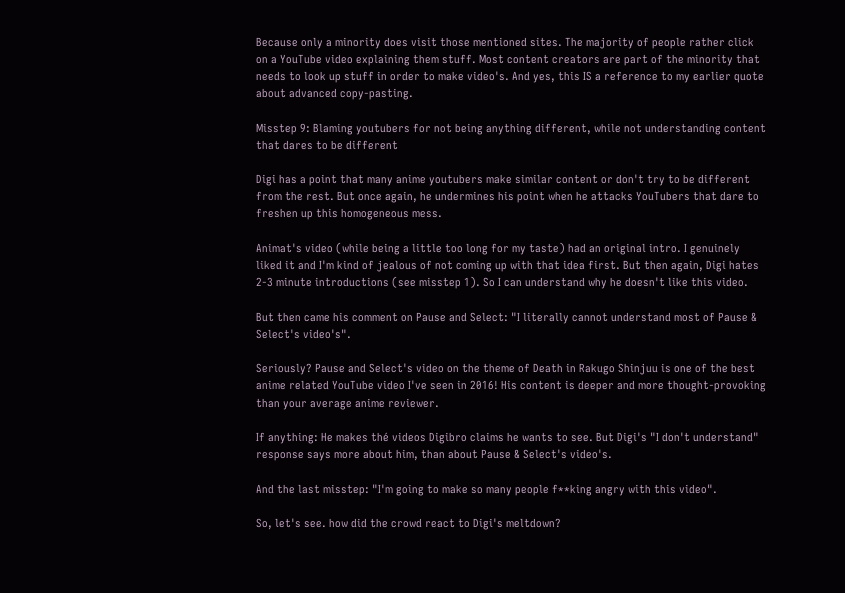Because only a minority does visit those mentioned sites. The majority of people rather click on a YouTube video explaining them stuff. Most content creators are part of the minority that needs to look up stuff in order to make video's. And yes, this IS a reference to my earlier quote about advanced copy-pasting.

Misstep 9: Blaming youtubers for not being anything different, while not understanding content that dares to be different

Digi has a point that many anime youtubers make similar content or don't try to be different from the rest. But once again, he undermines his point when he attacks YouTubers that dare to freshen up this homogeneous mess.

Animat's video (while being a little too long for my taste) had an original intro. I genuinely liked it and I'm kind of jealous of not coming up with that idea first. But then again, Digi hates 2-3 minute introductions (see misstep 1). So I can understand why he doesn't like this video.

But then came his comment on Pause and Select: "I literally cannot understand most of Pause & Select's video's".

Seriously? Pause and Select's video on the theme of Death in Rakugo Shinjuu is one of the best anime related YouTube video I've seen in 2016! His content is deeper and more thought-provoking than your average anime reviewer.

If anything: He makes thé videos Digibro claims he wants to see. But Digi's "I don't understand" response says more about him, than about Pause & Select's video's.

And the last misstep: "I'm going to make so many people f**king angry with this video".

So, let's see. how did the crowd react to Digi's meltdown?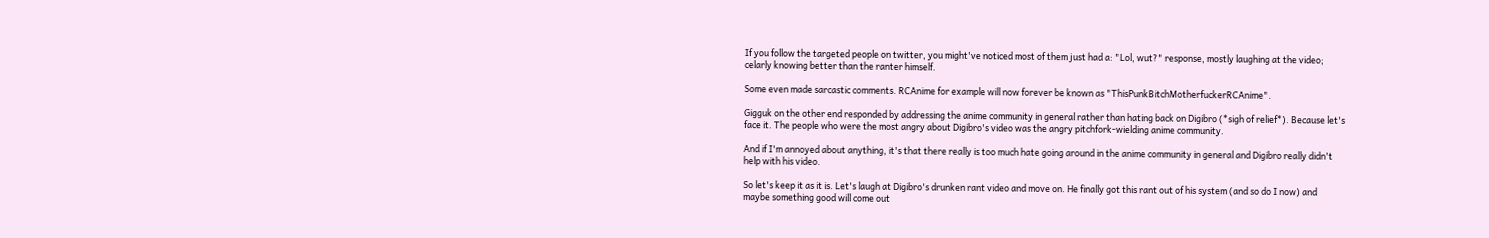If you follow the targeted people on twitter, you might've noticed most of them just had a: "Lol, wut?" response, mostly laughing at the video; celarly knowing better than the ranter himself.

Some even made sarcastic comments. RCAnime for example will now forever be known as "ThisPunkBitchMotherfuckerRCAnime".

Gigguk on the other end responded by addressing the anime community in general rather than hating back on Digibro (*sigh of relief*). Because let's face it. The people who were the most angry about Digibro's video was the angry pitchfork-wielding anime community.

And if I'm annoyed about anything, it's that there really is too much hate going around in the anime community in general and Digibro really didn't help with his video.

So let's keep it as it is. Let's laugh at Digibro's drunken rant video and move on. He finally got this rant out of his system (and so do I now) and maybe something good will come out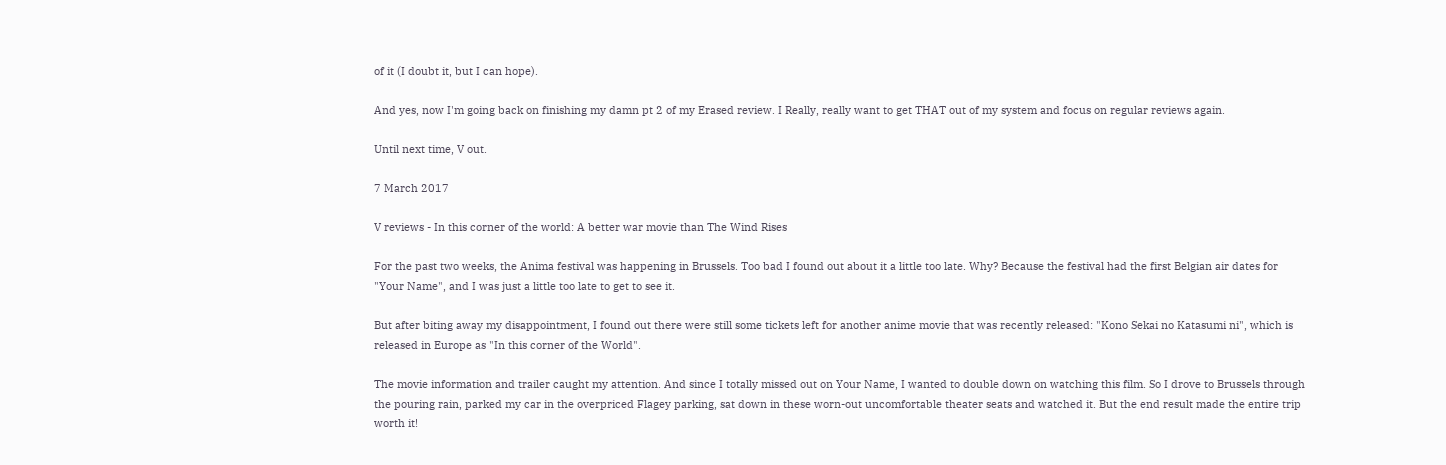of it (I doubt it, but I can hope).

And yes, now I'm going back on finishing my damn pt 2 of my Erased review. I Really, really want to get THAT out of my system and focus on regular reviews again.

Until next time, V out.

7 March 2017

V reviews - In this corner of the world: A better war movie than The Wind Rises

For the past two weeks, the Anima festival was happening in Brussels. Too bad I found out about it a little too late. Why? Because the festival had the first Belgian air dates for "Your Name", and I was just a little too late to get to see it.

But after biting away my disappointment, I found out there were still some tickets left for another anime movie that was recently released: "Kono Sekai no Katasumi ni", which is released in Europe as "In this corner of the World".

The movie information and trailer caught my attention. And since I totally missed out on Your Name, I wanted to double down on watching this film. So I drove to Brussels through the pouring rain, parked my car in the overpriced Flagey parking, sat down in these worn-out uncomfortable theater seats and watched it. But the end result made the entire trip worth it!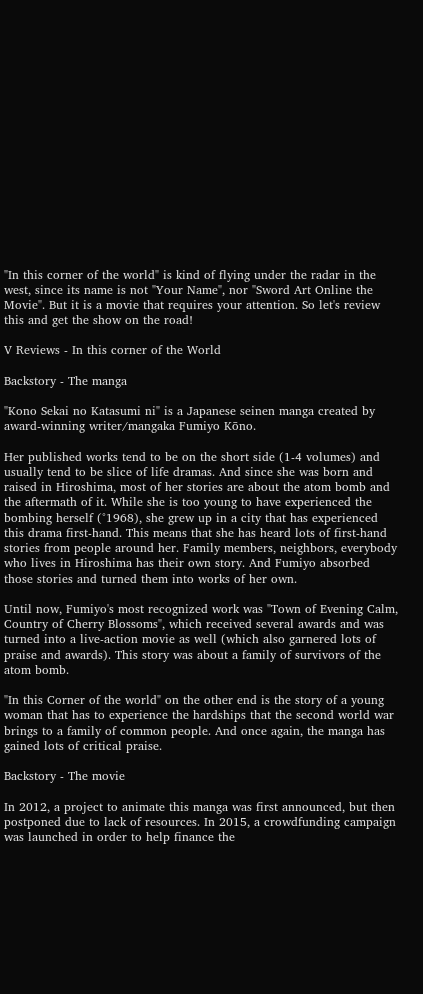"In this corner of the world" is kind of flying under the radar in the west, since its name is not "Your Name", nor "Sword Art Online the Movie". But it is a movie that requires your attention. So let's review this and get the show on the road!

V Reviews - In this corner of the World

Backstory - The manga

"Kono Sekai no Katasumi ni" is a Japanese seinen manga created by award-winning writer/mangaka Fumiyo Kōno.

Her published works tend to be on the short side (1-4 volumes) and usually tend to be slice of life dramas. And since she was born and raised in Hiroshima, most of her stories are about the atom bomb and the aftermath of it. While she is too young to have experienced the bombing herself (°1968), she grew up in a city that has experienced this drama first-hand. This means that she has heard lots of first-hand stories from people around her. Family members, neighbors, everybody who lives in Hiroshima has their own story. And Fumiyo absorbed those stories and turned them into works of her own.

Until now, Fumiyo's most recognized work was "Town of Evening Calm, Country of Cherry Blossoms", which received several awards and was turned into a live-action movie as well (which also garnered lots of praise and awards). This story was about a family of survivors of the atom bomb.

"In this Corner of the world" on the other end is the story of a young woman that has to experience the hardships that the second world war brings to a family of common people. And once again, the manga has gained lots of critical praise.

Backstory - The movie

In 2012, a project to animate this manga was first announced, but then postponed due to lack of resources. In 2015, a crowdfunding campaign was launched in order to help finance the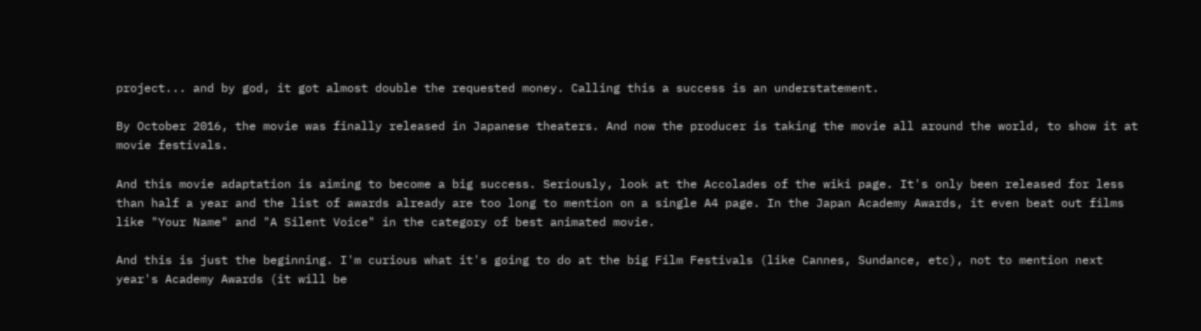project... and by god, it got almost double the requested money. Calling this a success is an understatement.

By October 2016, the movie was finally released in Japanese theaters. And now the producer is taking the movie all around the world, to show it at movie festivals.

And this movie adaptation is aiming to become a big success. Seriously, look at the Accolades of the wiki page. It's only been released for less than half a year and the list of awards already are too long to mention on a single A4 page. In the Japan Academy Awards, it even beat out films like "Your Name" and "A Silent Voice" in the category of best animated movie.

And this is just the beginning. I'm curious what it's going to do at the big Film Festivals (like Cannes, Sundance, etc), not to mention next year's Academy Awards (it will be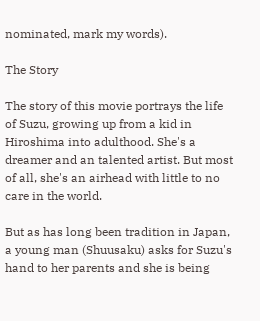nominated, mark my words).

The Story

The story of this movie portrays the life of Suzu, growing up from a kid in Hiroshima into adulthood. She's a dreamer and an talented artist. But most of all, she's an airhead with little to no care in the world.

But as has long been tradition in Japan, a young man (Shuusaku) asks for Suzu's hand to her parents and she is being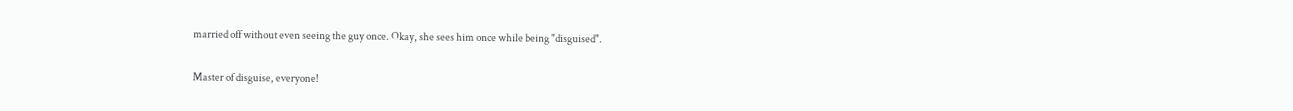married off without even seeing the guy once. Okay, she sees him once while being "disguised".

Master of disguise, everyone!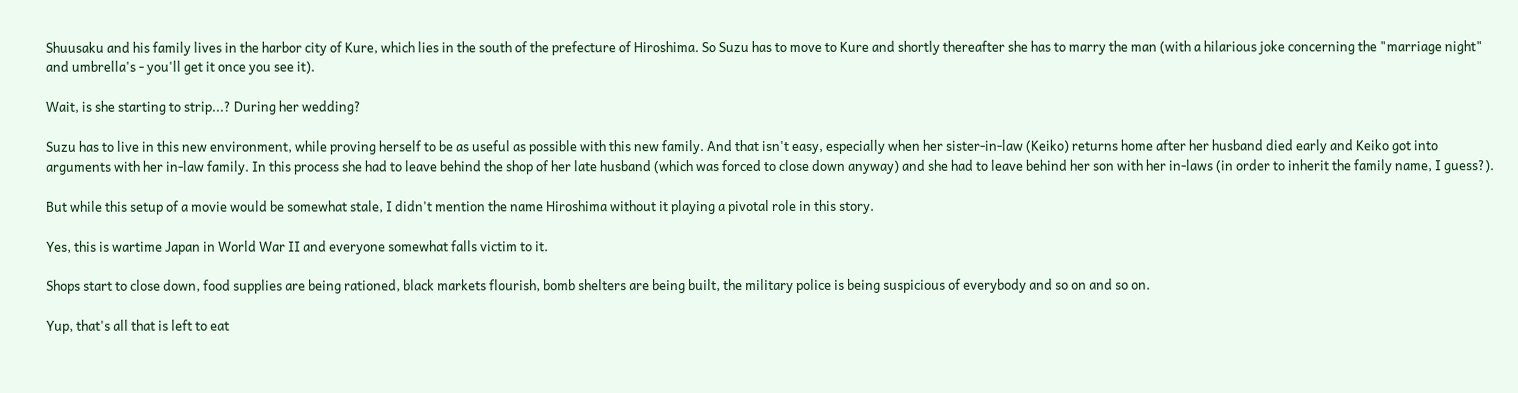Shuusaku and his family lives in the harbor city of Kure, which lies in the south of the prefecture of Hiroshima. So Suzu has to move to Kure and shortly thereafter she has to marry the man (with a hilarious joke concerning the "marriage night" and umbrella's - you'll get it once you see it).

Wait, is she starting to strip...? During her wedding?

Suzu has to live in this new environment, while proving herself to be as useful as possible with this new family. And that isn't easy, especially when her sister-in-law (Keiko) returns home after her husband died early and Keiko got into arguments with her in-law family. In this process she had to leave behind the shop of her late husband (which was forced to close down anyway) and she had to leave behind her son with her in-laws (in order to inherit the family name, I guess?).

But while this setup of a movie would be somewhat stale, I didn't mention the name Hiroshima without it playing a pivotal role in this story.

Yes, this is wartime Japan in World War II and everyone somewhat falls victim to it.

Shops start to close down, food supplies are being rationed, black markets flourish, bomb shelters are being built, the military police is being suspicious of everybody and so on and so on.

Yup, that's all that is left to eat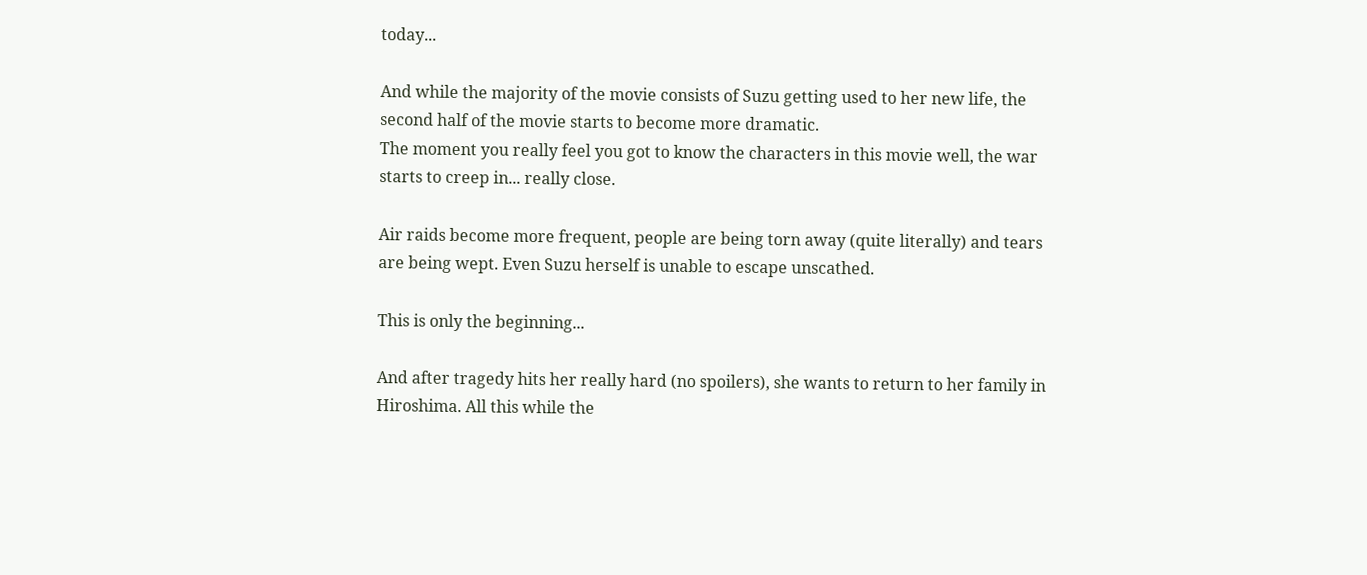today...

And while the majority of the movie consists of Suzu getting used to her new life, the second half of the movie starts to become more dramatic.
The moment you really feel you got to know the characters in this movie well, the war starts to creep in... really close.

Air raids become more frequent, people are being torn away (quite literally) and tears are being wept. Even Suzu herself is unable to escape unscathed.

This is only the beginning...

And after tragedy hits her really hard (no spoilers), she wants to return to her family in Hiroshima. All this while the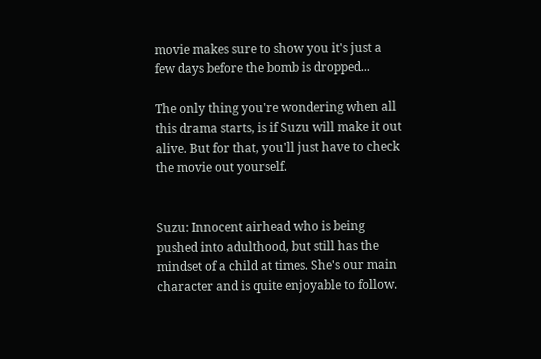movie makes sure to show you it's just a few days before the bomb is dropped...

The only thing you're wondering when all this drama starts, is if Suzu will make it out alive. But for that, you'll just have to check the movie out yourself.


Suzu: Innocent airhead who is being pushed into adulthood, but still has the mindset of a child at times. She's our main character and is quite enjoyable to follow.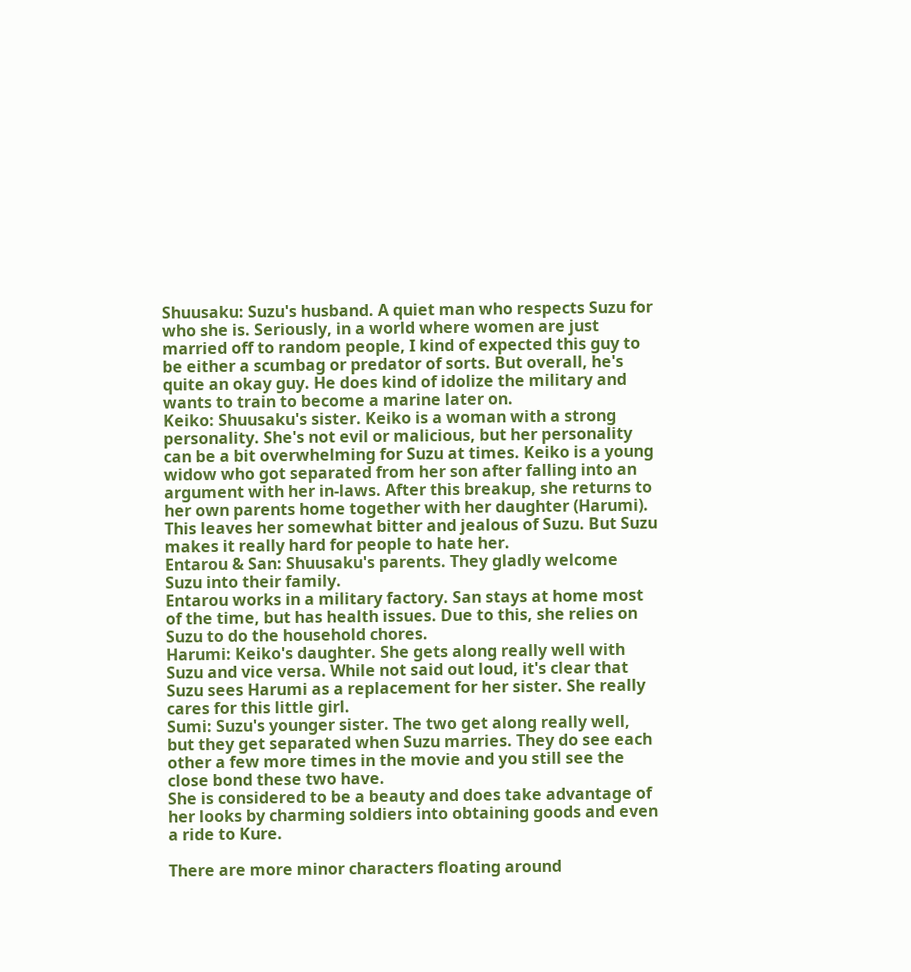Shuusaku: Suzu's husband. A quiet man who respects Suzu for who she is. Seriously, in a world where women are just married off to random people, I kind of expected this guy to be either a scumbag or predator of sorts. But overall, he's quite an okay guy. He does kind of idolize the military and wants to train to become a marine later on.
Keiko: Shuusaku's sister. Keiko is a woman with a strong personality. She's not evil or malicious, but her personality can be a bit overwhelming for Suzu at times. Keiko is a young widow who got separated from her son after falling into an argument with her in-laws. After this breakup, she returns to her own parents home together with her daughter (Harumi).
This leaves her somewhat bitter and jealous of Suzu. But Suzu makes it really hard for people to hate her.
Entarou & San: Shuusaku's parents. They gladly welcome Suzu into their family.
Entarou works in a military factory. San stays at home most of the time, but has health issues. Due to this, she relies on Suzu to do the household chores.
Harumi: Keiko's daughter. She gets along really well with Suzu and vice versa. While not said out loud, it's clear that Suzu sees Harumi as a replacement for her sister. She really cares for this little girl.
Sumi: Suzu's younger sister. The two get along really well, but they get separated when Suzu marries. They do see each other a few more times in the movie and you still see the close bond these two have.
She is considered to be a beauty and does take advantage of her looks by charming soldiers into obtaining goods and even a ride to Kure.

There are more minor characters floating around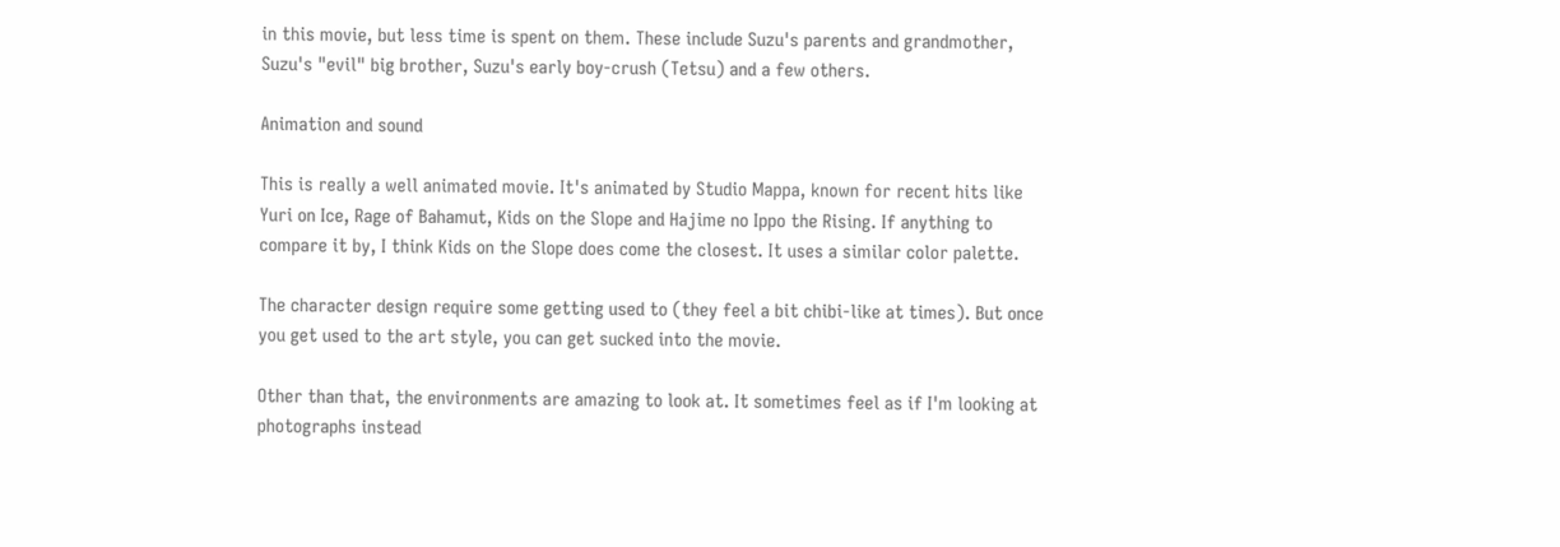in this movie, but less time is spent on them. These include Suzu's parents and grandmother, Suzu's "evil" big brother, Suzu's early boy-crush (Tetsu) and a few others.

Animation and sound

This is really a well animated movie. It's animated by Studio Mappa, known for recent hits like Yuri on Ice, Rage of Bahamut, Kids on the Slope and Hajime no Ippo the Rising. If anything to compare it by, I think Kids on the Slope does come the closest. It uses a similar color palette.

The character design require some getting used to (they feel a bit chibi-like at times). But once you get used to the art style, you can get sucked into the movie.

Other than that, the environments are amazing to look at. It sometimes feel as if I'm looking at photographs instead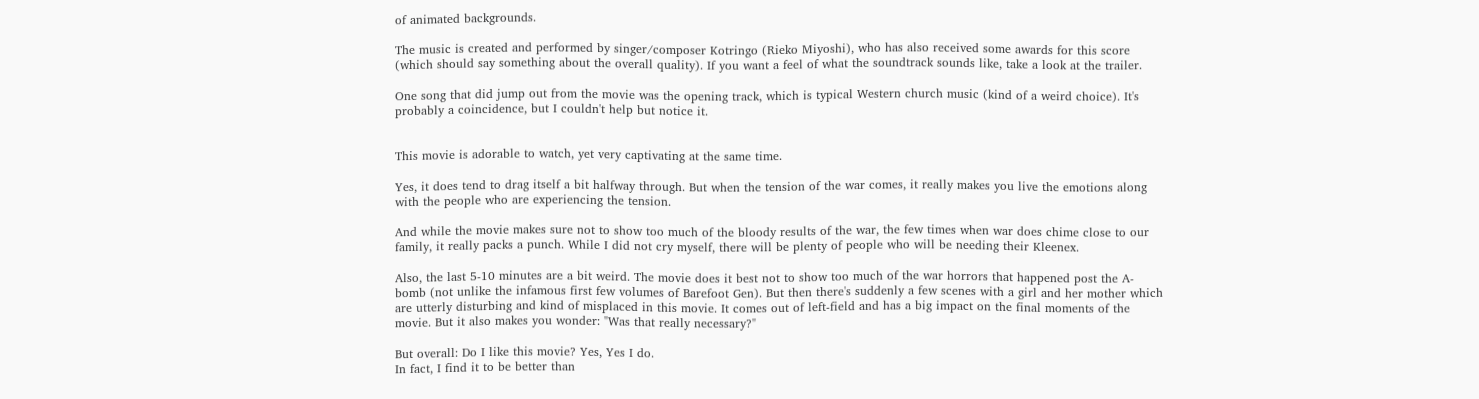of animated backgrounds.

The music is created and performed by singer/composer Kotringo (Rieko Miyoshi), who has also received some awards for this score (which should say something about the overall quality). If you want a feel of what the soundtrack sounds like, take a look at the trailer.

One song that did jump out from the movie was the opening track, which is typical Western church music (kind of a weird choice). It's probably a coincidence, but I couldn't help but notice it.


This movie is adorable to watch, yet very captivating at the same time.

Yes, it does tend to drag itself a bit halfway through. But when the tension of the war comes, it really makes you live the emotions along with the people who are experiencing the tension.

And while the movie makes sure not to show too much of the bloody results of the war, the few times when war does chime close to our family, it really packs a punch. While I did not cry myself, there will be plenty of people who will be needing their Kleenex.

Also, the last 5-10 minutes are a bit weird. The movie does it best not to show too much of the war horrors that happened post the A-bomb (not unlike the infamous first few volumes of Barefoot Gen). But then there's suddenly a few scenes with a girl and her mother which are utterly disturbing and kind of misplaced in this movie. It comes out of left-field and has a big impact on the final moments of the movie. But it also makes you wonder: "Was that really necessary?"

But overall: Do I like this movie? Yes, Yes I do.
In fact, I find it to be better than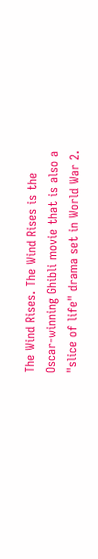The Wind Rises. The Wind Rises is the Oscar-winning Ghibli movie that is also a "slice of life" drama set in World War 2.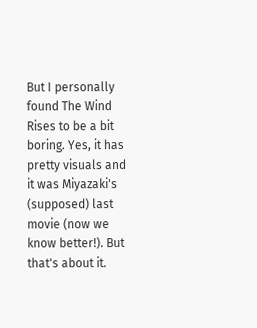But I personally found The Wind Rises to be a bit boring. Yes, it has pretty visuals and it was Miyazaki's (supposed) last movie (now we know better!). But that's about it.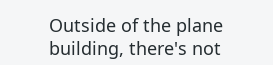Outside of the plane building, there's not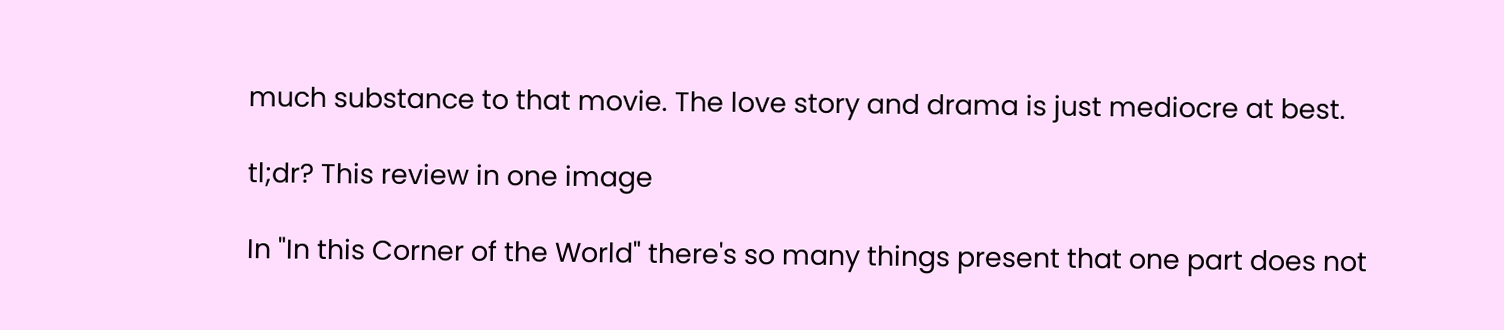much substance to that movie. The love story and drama is just mediocre at best.

tl;dr? This review in one image

In "In this Corner of the World" there's so many things present that one part does not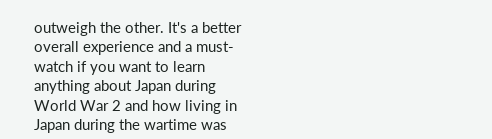outweigh the other. It's a better overall experience and a must-watch if you want to learn anything about Japan during World War 2 and how living in Japan during the wartime was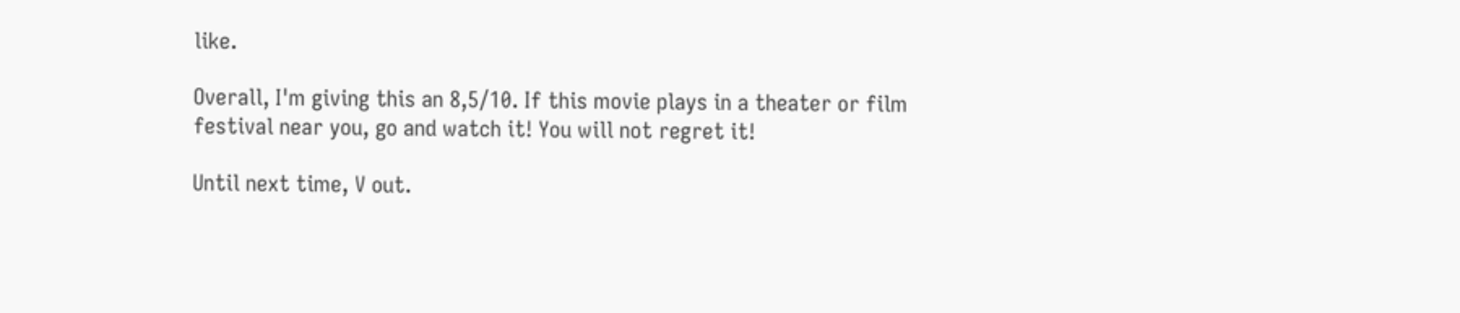like.

Overall, I'm giving this an 8,5/10. If this movie plays in a theater or film festival near you, go and watch it! You will not regret it!

Until next time, V out.